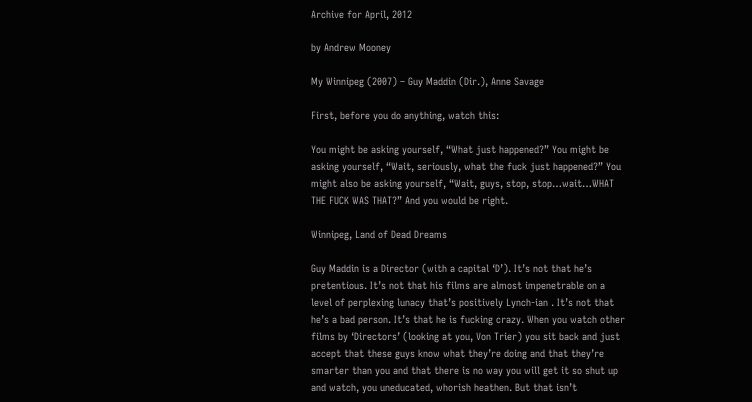Archive for April, 2012

by Andrew Mooney

My Winnipeg (2007) – Guy Maddin (Dir.), Anne Savage

First, before you do anything, watch this:

You might be asking yourself, “What just happened?” You might be asking yourself, “Wait, seriously, what the fuck just happened?” You might also be asking yourself, “Wait, guys, stop, stop…wait…WHAT THE FUCK WAS THAT?” And you would be right.

Winnipeg, Land of Dead Dreams

Guy Maddin is a Director (with a capital ‘D’). It’s not that he’s pretentious. It’s not that his films are almost impenetrable on a level of perplexing lunacy that’s positively Lynch-ian . It’s not that he’s a bad person. It’s that he is fucking crazy. When you watch other films by ‘Directors’ (looking at you, Von Trier) you sit back and just accept that these guys know what they’re doing and that they’re smarter than you and that there is no way you will get it so shut up and watch, you uneducated, whorish heathen. But that isn’t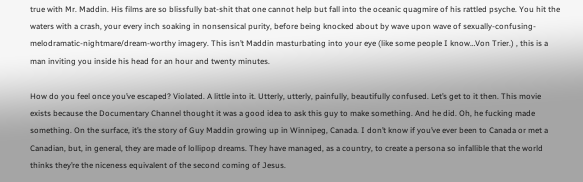true with Mr. Maddin. His films are so blissfully bat-shit that one cannot help but fall into the oceanic quagmire of his rattled psyche. You hit the waters with a crash, your every inch soaking in nonsensical purity, before being knocked about by wave upon wave of sexually-confusing-melodramatic-nightmare/dream-worthy imagery. This isn’t Maddin masturbating into your eye (like some people I know…Von Trier.) , this is a man inviting you inside his head for an hour and twenty minutes.

How do you feel once you’ve escaped? Violated. A little into it. Utterly, utterly, painfully, beautifully confused. Let’s get to it then. This movie exists because the Documentary Channel thought it was a good idea to ask this guy to make something. And he did. Oh, he fucking made something. On the surface, it’s the story of Guy Maddin growing up in Winnipeg, Canada. I don’t know if you’ve ever been to Canada or met a Canadian, but, in general, they are made of lollipop dreams. They have managed, as a country, to create a persona so infallible that the world thinks they’re the niceness equivalent of the second coming of Jesus.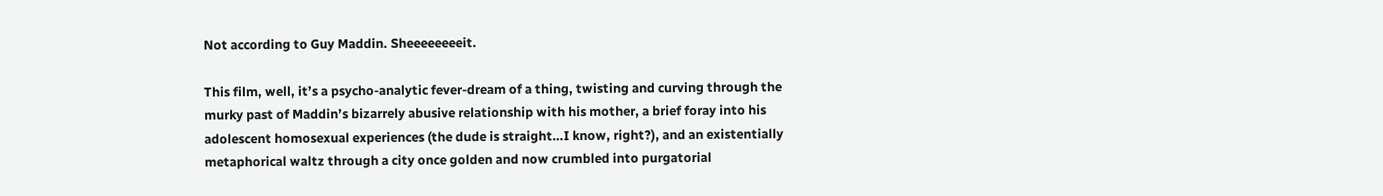Not according to Guy Maddin. Sheeeeeeeeit.

This film, well, it’s a psycho-analytic fever-dream of a thing, twisting and curving through the murky past of Maddin’s bizarrely abusive relationship with his mother, a brief foray into his adolescent homosexual experiences (the dude is straight…I know, right?), and an existentially metaphorical waltz through a city once golden and now crumbled into purgatorial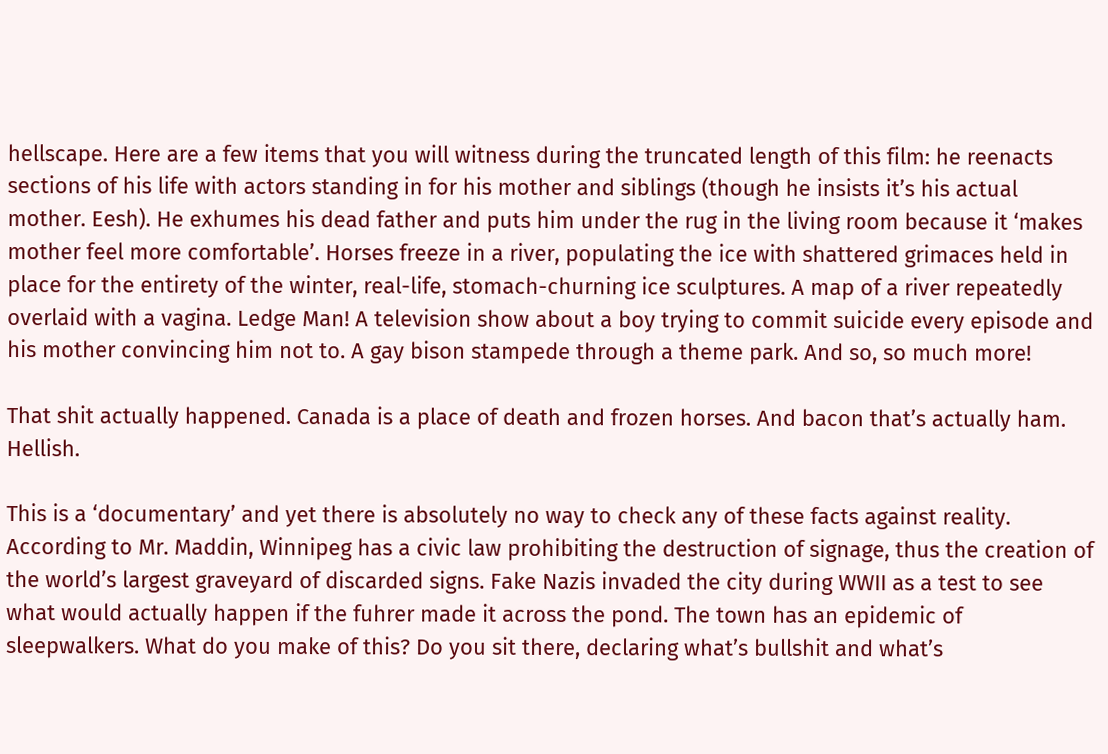hellscape. Here are a few items that you will witness during the truncated length of this film: he reenacts sections of his life with actors standing in for his mother and siblings (though he insists it’s his actual mother. Eesh). He exhumes his dead father and puts him under the rug in the living room because it ‘makes mother feel more comfortable’. Horses freeze in a river, populating the ice with shattered grimaces held in place for the entirety of the winter, real-life, stomach-churning ice sculptures. A map of a river repeatedly overlaid with a vagina. Ledge Man! A television show about a boy trying to commit suicide every episode and his mother convincing him not to. A gay bison stampede through a theme park. And so, so much more!

That shit actually happened. Canada is a place of death and frozen horses. And bacon that’s actually ham. Hellish.

This is a ‘documentary’ and yet there is absolutely no way to check any of these facts against reality. According to Mr. Maddin, Winnipeg has a civic law prohibiting the destruction of signage, thus the creation of the world’s largest graveyard of discarded signs. Fake Nazis invaded the city during WWII as a test to see what would actually happen if the fuhrer made it across the pond. The town has an epidemic of sleepwalkers. What do you make of this? Do you sit there, declaring what’s bullshit and what’s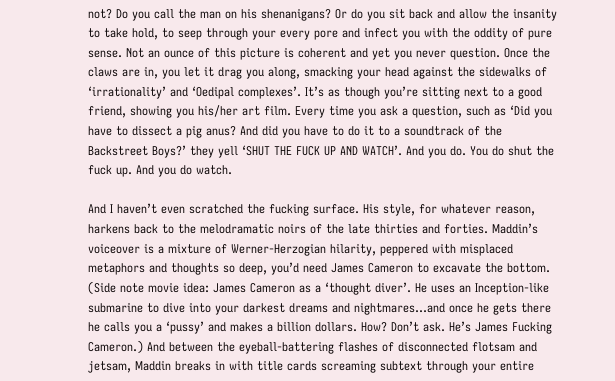not? Do you call the man on his shenanigans? Or do you sit back and allow the insanity to take hold, to seep through your every pore and infect you with the oddity of pure sense. Not an ounce of this picture is coherent and yet you never question. Once the claws are in, you let it drag you along, smacking your head against the sidewalks of ‘irrationality’ and ‘Oedipal complexes’. It’s as though you’re sitting next to a good friend, showing you his/her art film. Every time you ask a question, such as ‘Did you have to dissect a pig anus? And did you have to do it to a soundtrack of the Backstreet Boys?’ they yell ‘SHUT THE FUCK UP AND WATCH’. And you do. You do shut the fuck up. And you do watch.

And I haven’t even scratched the fucking surface. His style, for whatever reason, harkens back to the melodramatic noirs of the late thirties and forties. Maddin’s voiceover is a mixture of Werner-Herzogian hilarity, peppered with misplaced metaphors and thoughts so deep, you’d need James Cameron to excavate the bottom. (Side note movie idea: James Cameron as a ‘thought diver’. He uses an Inception-like submarine to dive into your darkest dreams and nightmares…and once he gets there he calls you a ‘pussy’ and makes a billion dollars. How? Don’t ask. He’s James Fucking Cameron.) And between the eyeball-battering flashes of disconnected flotsam and jetsam, Maddin breaks in with title cards screaming subtext through your entire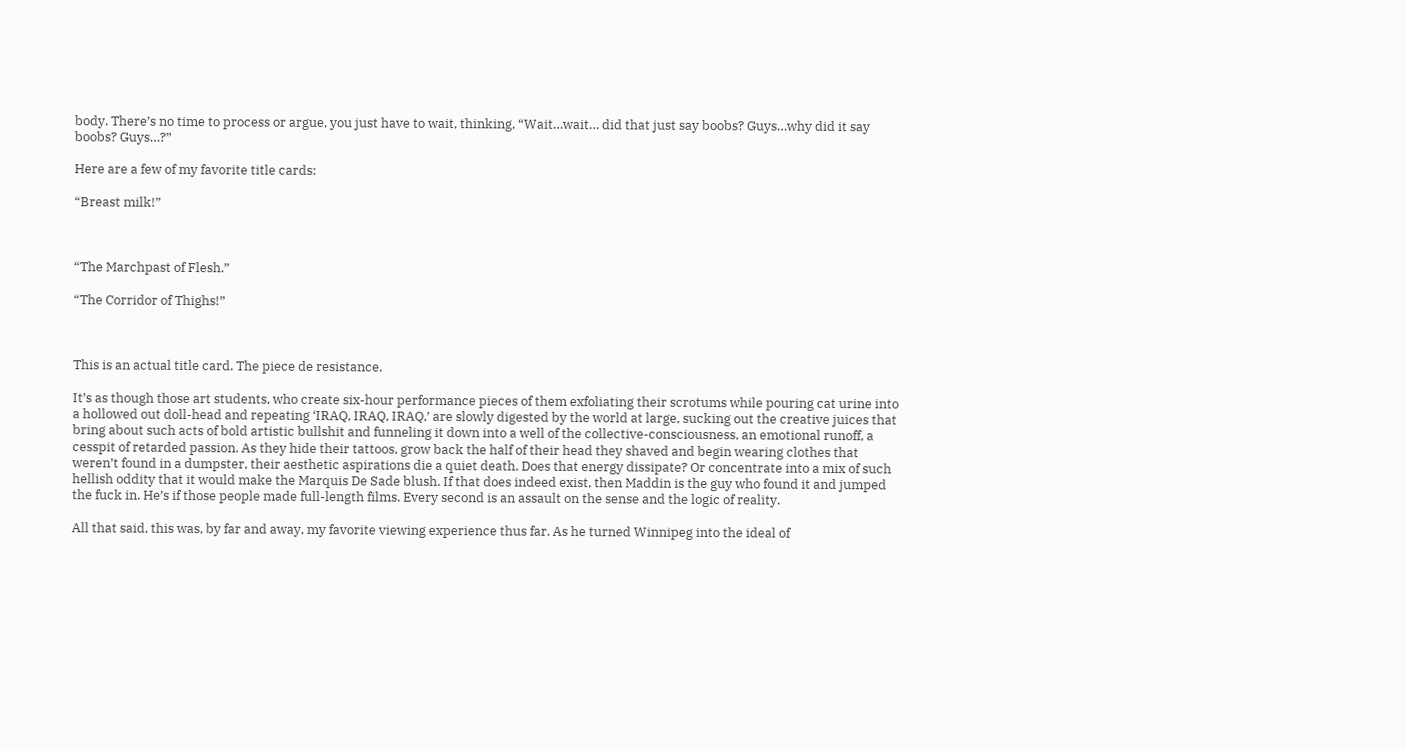body. There’s no time to process or argue, you just have to wait, thinking, “Wait…wait… did that just say boobs? Guys…why did it say boobs? Guys…?”

Here are a few of my favorite title cards:

“Breast milk!”



“The Marchpast of Flesh.”

“The Corridor of Thighs!”



This is an actual title card. The piece de resistance.

It’s as though those art students, who create six-hour performance pieces of them exfoliating their scrotums while pouring cat urine into a hollowed out doll-head and repeating ‘IRAQ, IRAQ, IRAQ,’ are slowly digested by the world at large, sucking out the creative juices that bring about such acts of bold artistic bullshit and funneling it down into a well of the collective-consciousness, an emotional runoff, a cesspit of retarded passion. As they hide their tattoos, grow back the half of their head they shaved and begin wearing clothes that weren’t found in a dumpster, their aesthetic aspirations die a quiet death. Does that energy dissipate? Or concentrate into a mix of such hellish oddity that it would make the Marquis De Sade blush. If that does indeed exist, then Maddin is the guy who found it and jumped the fuck in. He’s if those people made full-length films. Every second is an assault on the sense and the logic of reality.

All that said, this was, by far and away, my favorite viewing experience thus far. As he turned Winnipeg into the ideal of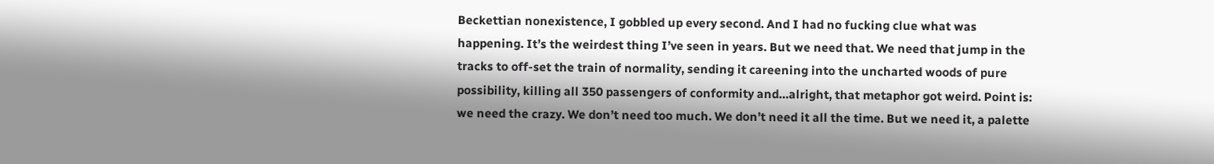Beckettian nonexistence, I gobbled up every second. And I had no fucking clue what was happening. It’s the weirdest thing I’ve seen in years. But we need that. We need that jump in the tracks to off-set the train of normality, sending it careening into the uncharted woods of pure possibility, killing all 350 passengers of conformity and…alright, that metaphor got weird. Point is: we need the crazy. We don’t need too much. We don’t need it all the time. But we need it, a palette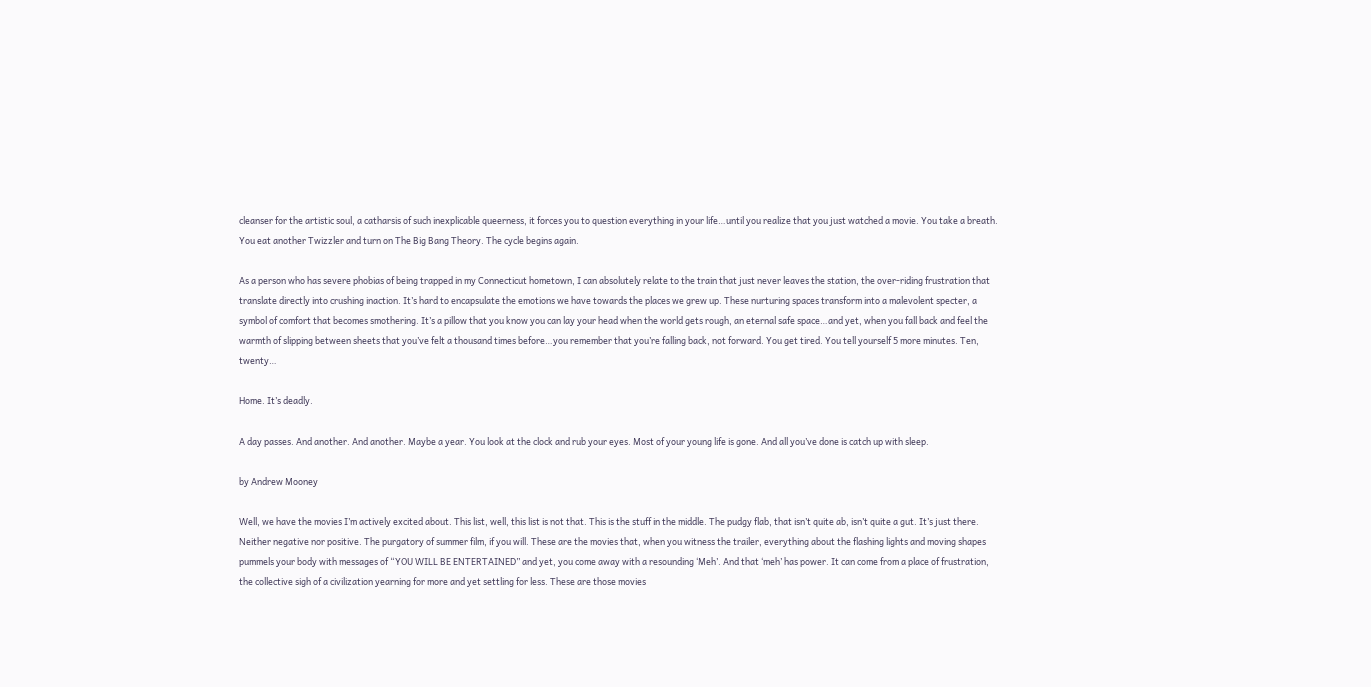cleanser for the artistic soul, a catharsis of such inexplicable queerness, it forces you to question everything in your life…until you realize that you just watched a movie. You take a breath. You eat another Twizzler and turn on The Big Bang Theory. The cycle begins again.

As a person who has severe phobias of being trapped in my Connecticut hometown, I can absolutely relate to the train that just never leaves the station, the over-riding frustration that translate directly into crushing inaction. It’s hard to encapsulate the emotions we have towards the places we grew up. These nurturing spaces transform into a malevolent specter, a symbol of comfort that becomes smothering. It’s a pillow that you know you can lay your head when the world gets rough, an eternal safe space…and yet, when you fall back and feel the warmth of slipping between sheets that you’ve felt a thousand times before…you remember that you’re falling back, not forward. You get tired. You tell yourself 5 more minutes. Ten, twenty…

Home. It’s deadly.

A day passes. And another. And another. Maybe a year. You look at the clock and rub your eyes. Most of your young life is gone. And all you’ve done is catch up with sleep.

by Andrew Mooney

Well, we have the movies I’m actively excited about. This list, well, this list is not that. This is the stuff in the middle. The pudgy flab, that isn’t quite ab, isn’t quite a gut. It’s just there. Neither negative nor positive. The purgatory of summer film, if you will. These are the movies that, when you witness the trailer, everything about the flashing lights and moving shapes pummels your body with messages of “YOU WILL BE ENTERTAINED” and yet, you come away with a resounding ‘Meh’. And that ‘meh’ has power. It can come from a place of frustration, the collective sigh of a civilization yearning for more and yet settling for less. These are those movies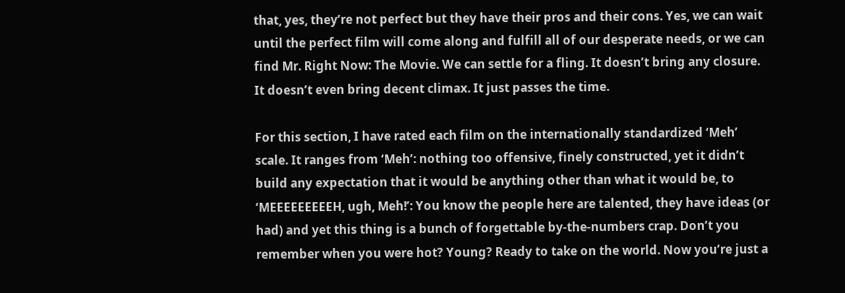that, yes, they’re not perfect but they have their pros and their cons. Yes, we can wait until the perfect film will come along and fulfill all of our desperate needs, or we can find Mr. Right Now: The Movie. We can settle for a fling. It doesn’t bring any closure. It doesn’t even bring decent climax. It just passes the time.

For this section, I have rated each film on the internationally standardized ‘Meh’ scale. It ranges from ‘Meh’: nothing too offensive, finely constructed, yet it didn’t build any expectation that it would be anything other than what it would be, to ‘MEEEEEEEEEH, ugh, Meh!’: You know the people here are talented, they have ideas (or had) and yet this thing is a bunch of forgettable by-the-numbers crap. Don’t you remember when you were hot? Young? Ready to take on the world. Now you’re just a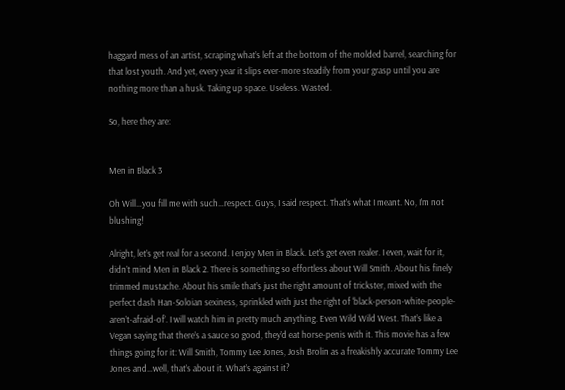haggard mess of an artist, scraping what’s left at the bottom of the molded barrel, searching for that lost youth. And yet, every year it slips ever-more steadily from your grasp until you are nothing more than a husk. Taking up space. Useless. Wasted.

So, here they are:


Men in Black 3

Oh Will…you fill me with such…respect. Guys, I said respect. That’s what I meant. No, I’m not blushing!

Alright, let’s get real for a second. I enjoy Men in Black. Let’s get even realer. I even, wait for it, didn’t mind Men in Black 2. There is something so effortless about Will Smith. About his finely trimmed mustache. About his smile that’s just the right amount of trickster, mixed with the perfect dash Han-Soloian sexiness, sprinkled with just the right of ‘black-person-white-people-aren’t-afraid-of’. I will watch him in pretty much anything. Even Wild Wild West. That’s like a Vegan saying that there’s a sauce so good, they’d eat horse-penis with it. This movie has a few things going for it: Will Smith, Tommy Lee Jones, Josh Brolin as a freakishly accurate Tommy Lee Jones and…well, that’s about it. What’s against it?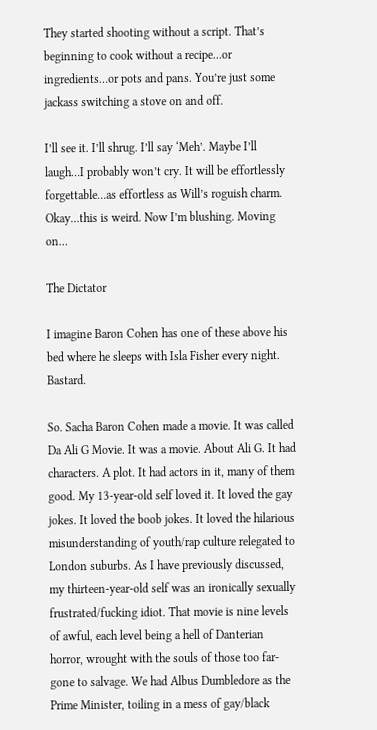They started shooting without a script. That’s beginning to cook without a recipe…or ingredients…or pots and pans. You’re just some jackass switching a stove on and off.

I’ll see it. I’ll shrug. I’ll say ‘Meh’. Maybe I’ll laugh…I probably won’t cry. It will be effortlessly forgettable…as effortless as Will’s roguish charm. Okay…this is weird. Now I’m blushing. Moving on…

The Dictator

I imagine Baron Cohen has one of these above his bed where he sleeps with Isla Fisher every night. Bastard.

So. Sacha Baron Cohen made a movie. It was called Da Ali G Movie. It was a movie. About Ali G. It had characters. A plot. It had actors in it, many of them good. My 13-year-old self loved it. It loved the gay jokes. It loved the boob jokes. It loved the hilarious misunderstanding of youth/rap culture relegated to London suburbs. As I have previously discussed, my thirteen-year-old self was an ironically sexually frustrated/fucking idiot. That movie is nine levels of awful, each level being a hell of Danterian horror, wrought with the souls of those too far-gone to salvage. We had Albus Dumbledore as the Prime Minister, toiling in a mess of gay/black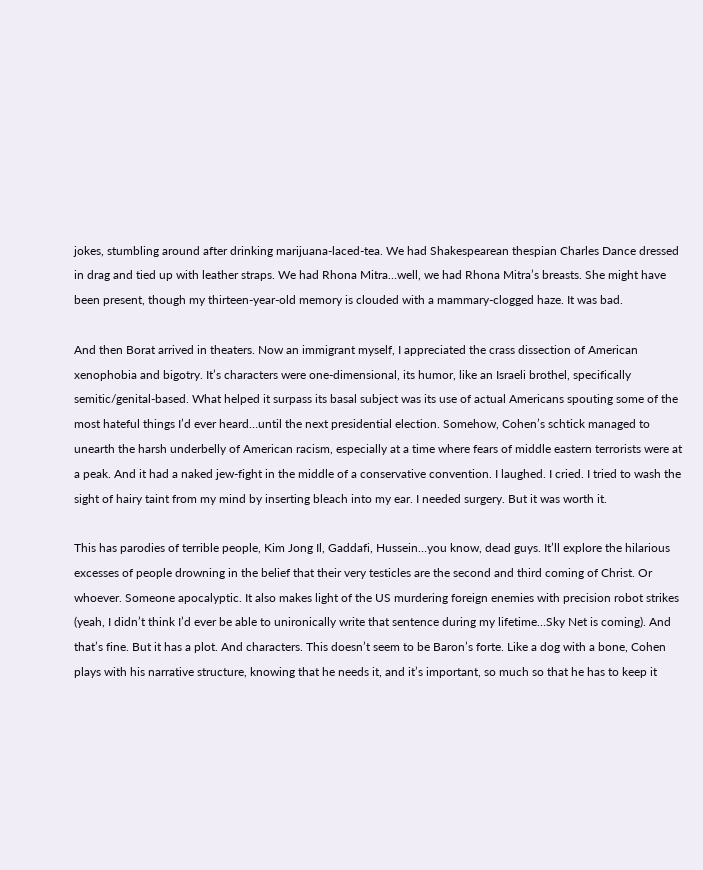jokes, stumbling around after drinking marijuana-laced-tea. We had Shakespearean thespian Charles Dance dressed in drag and tied up with leather straps. We had Rhona Mitra…well, we had Rhona Mitra’s breasts. She might have been present, though my thirteen-year-old memory is clouded with a mammary-clogged haze. It was bad.

And then Borat arrived in theaters. Now an immigrant myself, I appreciated the crass dissection of American xenophobia and bigotry. It’s characters were one-dimensional, its humor, like an Israeli brothel, specifically semitic/genital-based. What helped it surpass its basal subject was its use of actual Americans spouting some of the most hateful things I’d ever heard…until the next presidential election. Somehow, Cohen’s schtick managed to unearth the harsh underbelly of American racism, especially at a time where fears of middle eastern terrorists were at a peak. And it had a naked jew-fight in the middle of a conservative convention. I laughed. I cried. I tried to wash the sight of hairy taint from my mind by inserting bleach into my ear. I needed surgery. But it was worth it.

This has parodies of terrible people, Kim Jong Il, Gaddafi, Hussein…you know, dead guys. It’ll explore the hilarious excesses of people drowning in the belief that their very testicles are the second and third coming of Christ. Or whoever. Someone apocalyptic. It also makes light of the US murdering foreign enemies with precision robot strikes (yeah, I didn’t think I’d ever be able to unironically write that sentence during my lifetime…Sky Net is coming). And that’s fine. But it has a plot. And characters. This doesn’t seem to be Baron’s forte. Like a dog with a bone, Cohen plays with his narrative structure, knowing that he needs it, and it’s important, so much so that he has to keep it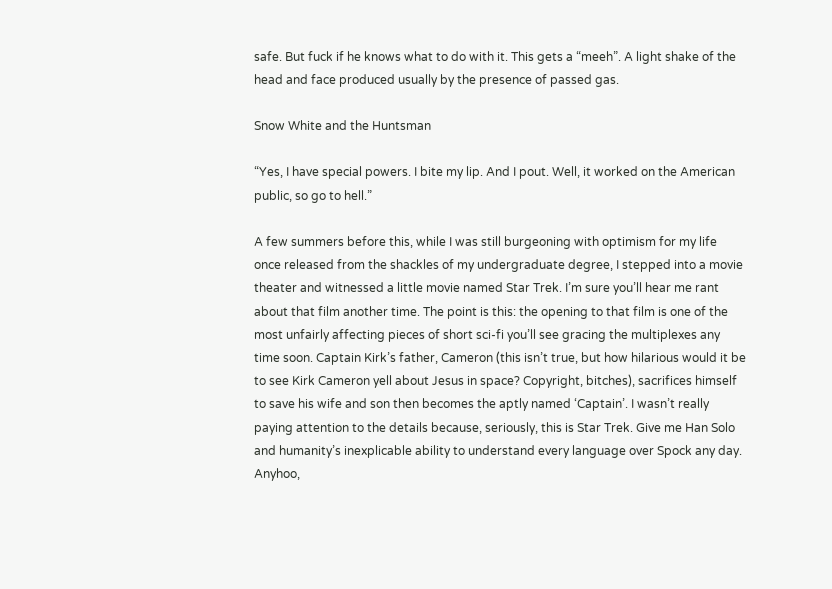safe. But fuck if he knows what to do with it. This gets a “meeh”. A light shake of the head and face produced usually by the presence of passed gas.

Snow White and the Huntsman

“Yes, I have special powers. I bite my lip. And I pout. Well, it worked on the American public, so go to hell.”

A few summers before this, while I was still burgeoning with optimism for my life once released from the shackles of my undergraduate degree, I stepped into a movie theater and witnessed a little movie named Star Trek. I’m sure you’ll hear me rant about that film another time. The point is this: the opening to that film is one of the most unfairly affecting pieces of short sci-fi you’ll see gracing the multiplexes any time soon. Captain Kirk’s father, Cameron (this isn’t true, but how hilarious would it be to see Kirk Cameron yell about Jesus in space? Copyright, bitches), sacrifices himself to save his wife and son then becomes the aptly named ‘Captain’. I wasn’t really paying attention to the details because, seriously, this is Star Trek. Give me Han Solo and humanity’s inexplicable ability to understand every language over Spock any day. Anyhoo,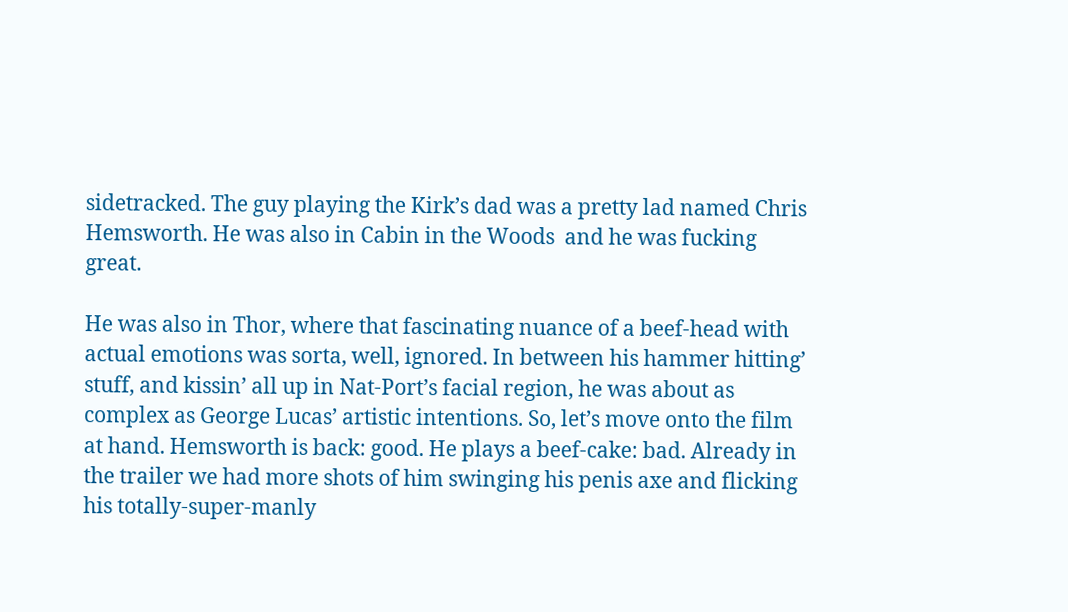sidetracked. The guy playing the Kirk’s dad was a pretty lad named Chris Hemsworth. He was also in Cabin in the Woods  and he was fucking great.

He was also in Thor, where that fascinating nuance of a beef-head with actual emotions was sorta, well, ignored. In between his hammer hitting’ stuff, and kissin’ all up in Nat-Port’s facial region, he was about as complex as George Lucas’ artistic intentions. So, let’s move onto the film at hand. Hemsworth is back: good. He plays a beef-cake: bad. Already in the trailer we had more shots of him swinging his penis axe and flicking his totally-super-manly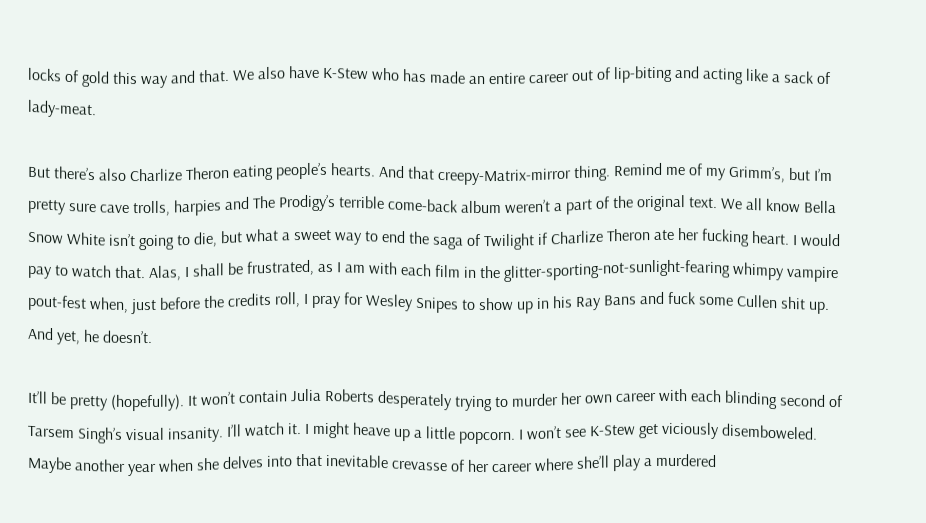locks of gold this way and that. We also have K-Stew who has made an entire career out of lip-biting and acting like a sack of lady-meat.

But there’s also Charlize Theron eating people’s hearts. And that creepy-Matrix-mirror thing. Remind me of my Grimm’s, but I’m pretty sure cave trolls, harpies and The Prodigy’s terrible come-back album weren’t a part of the original text. We all know Bella Snow White isn’t going to die, but what a sweet way to end the saga of Twilight if Charlize Theron ate her fucking heart. I would pay to watch that. Alas, I shall be frustrated, as I am with each film in the glitter-sporting-not-sunlight-fearing whimpy vampire pout-fest when, just before the credits roll, I pray for Wesley Snipes to show up in his Ray Bans and fuck some Cullen shit up. And yet, he doesn’t.

It’ll be pretty (hopefully). It won’t contain Julia Roberts desperately trying to murder her own career with each blinding second of Tarsem Singh’s visual insanity. I’ll watch it. I might heave up a little popcorn. I won’t see K-Stew get viciously disemboweled. Maybe another year when she delves into that inevitable crevasse of her career where she’ll play a murdered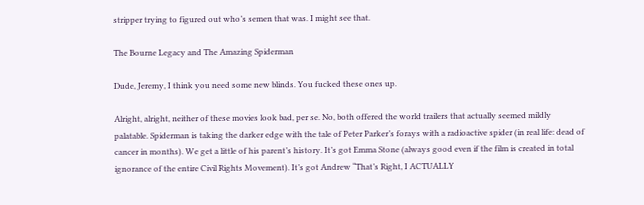stripper trying to figured out who’s semen that was. I might see that.

The Bourne Legacy and The Amazing Spiderman

Dude, Jeremy, I think you need some new blinds. You fucked these ones up.

Alright, alright, neither of these movies look bad, per se. No, both offered the world trailers that actually seemed mildly palatable. Spiderman is taking the darker edge with the tale of Peter Parker’s forays with a radioactive spider (in real life: dead of cancer in months). We get a little of his parent’s history. It’s got Emma Stone (always good even if the film is created in total ignorance of the entire Civil Rights Movement). It’s got Andrew “That’s Right, I ACTUALLY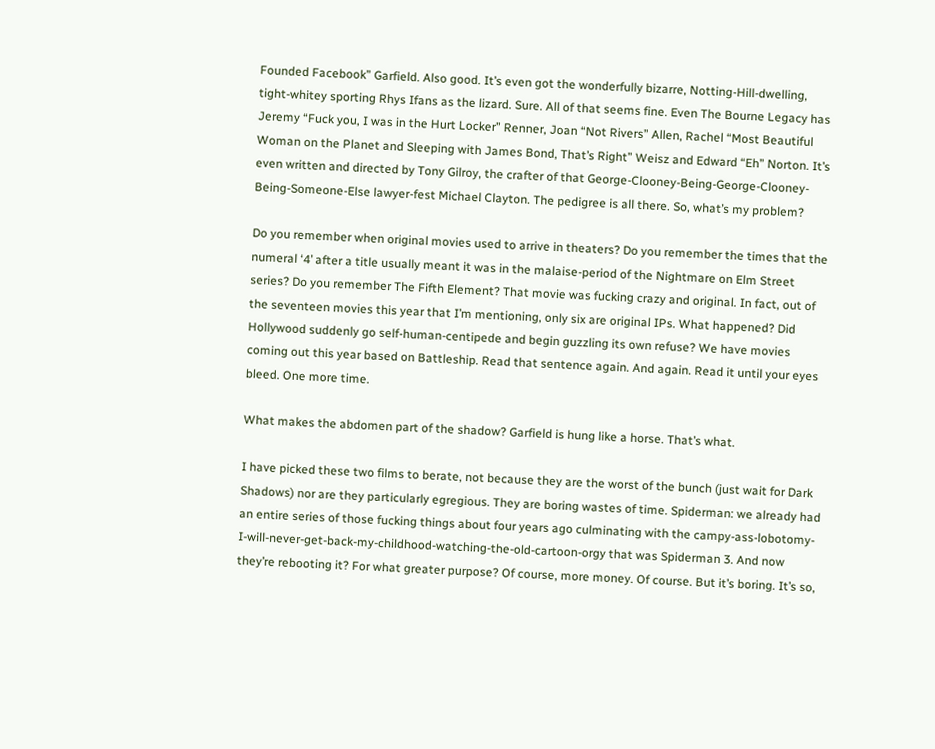Founded Facebook” Garfield. Also good. It’s even got the wonderfully bizarre, Notting-Hill-dwelling, tight-whitey sporting Rhys Ifans as the lizard. Sure. All of that seems fine. Even The Bourne Legacy has Jeremy “Fuck you, I was in the Hurt Locker” Renner, Joan “Not Rivers” Allen, Rachel “Most Beautiful Woman on the Planet and Sleeping with James Bond, That’s Right” Weisz and Edward “Eh” Norton. It’s even written and directed by Tony Gilroy, the crafter of that George-Clooney-Being-George-Clooney-Being-Someone-Else lawyer-fest Michael Clayton. The pedigree is all there. So, what’s my problem?

Do you remember when original movies used to arrive in theaters? Do you remember the times that the numeral ‘4’ after a title usually meant it was in the malaise-period of the Nightmare on Elm Street series? Do you remember The Fifth Element? That movie was fucking crazy and original. In fact, out of the seventeen movies this year that I’m mentioning, only six are original IPs. What happened? Did Hollywood suddenly go self-human-centipede and begin guzzling its own refuse? We have movies coming out this year based on Battleship. Read that sentence again. And again. Read it until your eyes bleed. One more time.

What makes the abdomen part of the shadow? Garfield is hung like a horse. That’s what.

I have picked these two films to berate, not because they are the worst of the bunch (just wait for Dark Shadows) nor are they particularly egregious. They are boring wastes of time. Spiderman: we already had an entire series of those fucking things about four years ago culminating with the campy-ass-lobotomy-I-will-never-get-back-my-childhood-watching-the-old-cartoon-orgy that was Spiderman 3. And now they’re rebooting it? For what greater purpose? Of course, more money. Of course. But it’s boring. It’s so,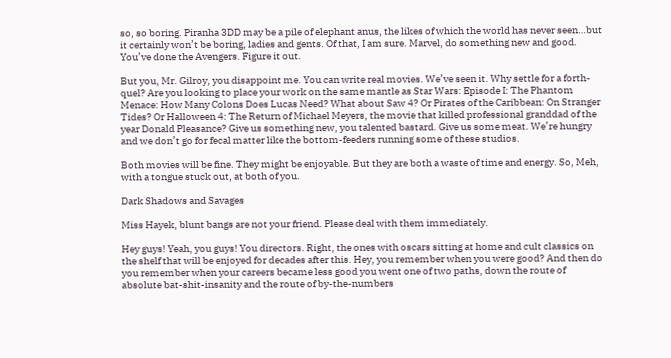so, so boring. Piranha 3DD may be a pile of elephant anus, the likes of which the world has never seen…but it certainly won’t be boring, ladies and gents. Of that, I am sure. Marvel, do something new and good. You’ve done the Avengers. Figure it out.

But you, Mr. Gilroy, you disappoint me. You can write real movies. We’ve seen it. Why settle for a forth-quel? Are you looking to place your work on the same mantle as Star Wars: Episode I: The Phantom Menace: How Many Colons Does Lucas Need? What about Saw 4? Or Pirates of the Caribbean: On Stranger Tides? Or Halloween 4: The Return of Michael Meyers, the movie that killed professional granddad of the year Donald Pleasance? Give us something new, you talented bastard. Give us some meat. We’re hungry and we don’t go for fecal matter like the bottom-feeders running some of these studios.

Both movies will be fine. They might be enjoyable. But they are both a waste of time and energy. So, Meh, with a tongue stuck out, at both of you.

Dark Shadows and Savages

Miss Hayek, blunt bangs are not your friend. Please deal with them immediately.

Hey guys! Yeah, you guys! You directors. Right, the ones with oscars sitting at home and cult classics on the shelf that will be enjoyed for decades after this. Hey, you remember when you were good? And then do you remember when your careers became less good you went one of two paths, down the route of absolute bat-shit-insanity and the route of by-the-numbers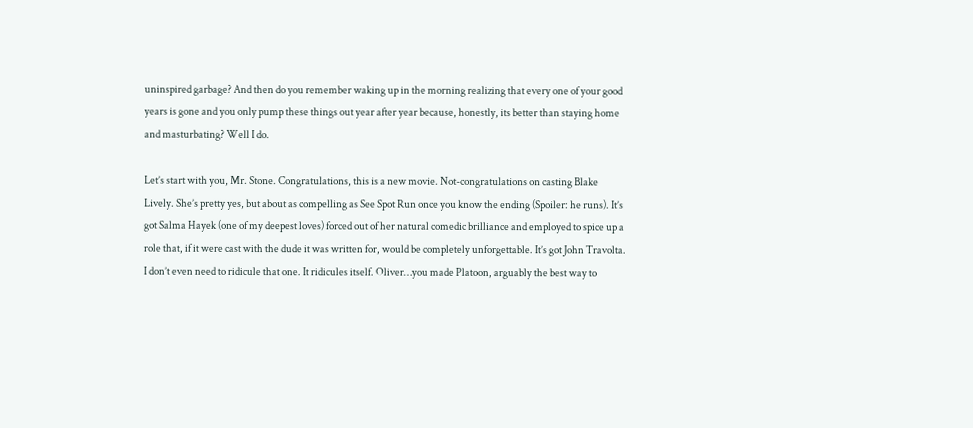uninspired garbage? And then do you remember waking up in the morning realizing that every one of your good years is gone and you only pump these things out year after year because, honestly, its better than staying home and masturbating? Well I do.

Let’s start with you, Mr. Stone. Congratulations, this is a new movie. Not-congratulations on casting Blake Lively. She’s pretty yes, but about as compelling as See Spot Run once you know the ending (Spoiler: he runs). It’s got Salma Hayek (one of my deepest loves) forced out of her natural comedic brilliance and employed to spice up a role that, if it were cast with the dude it was written for, would be completely unforgettable. It’s got John Travolta. I don’t even need to ridicule that one. It ridicules itself. Oliver…you made Platoon, arguably the best way to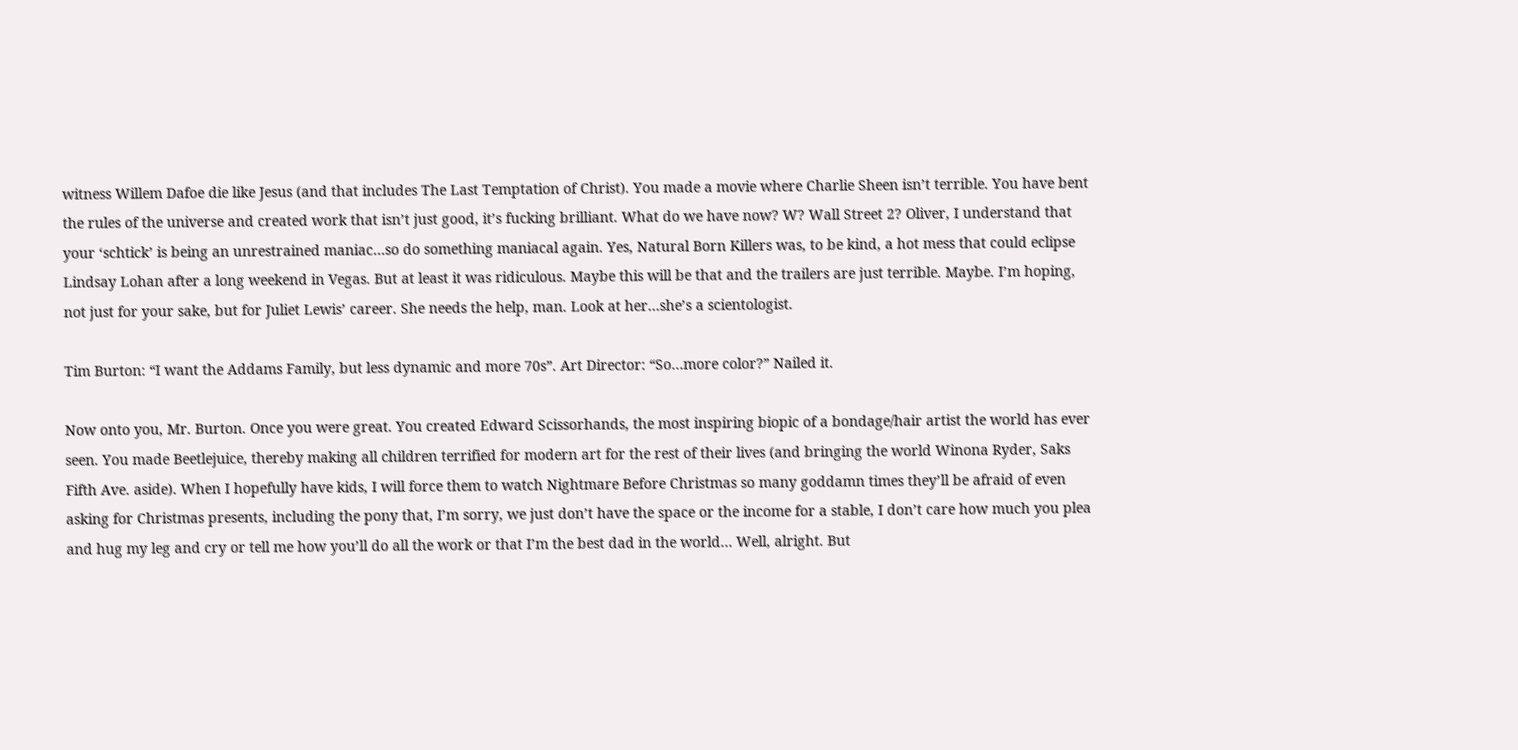witness Willem Dafoe die like Jesus (and that includes The Last Temptation of Christ). You made a movie where Charlie Sheen isn’t terrible. You have bent the rules of the universe and created work that isn’t just good, it’s fucking brilliant. What do we have now? W? Wall Street 2? Oliver, I understand that your ‘schtick’ is being an unrestrained maniac…so do something maniacal again. Yes, Natural Born Killers was, to be kind, a hot mess that could eclipse Lindsay Lohan after a long weekend in Vegas. But at least it was ridiculous. Maybe this will be that and the trailers are just terrible. Maybe. I’m hoping, not just for your sake, but for Juliet Lewis’ career. She needs the help, man. Look at her…she’s a scientologist.

Tim Burton: “I want the Addams Family, but less dynamic and more 70s”. Art Director: “So…more color?” Nailed it.

Now onto you, Mr. Burton. Once you were great. You created Edward Scissorhands, the most inspiring biopic of a bondage/hair artist the world has ever seen. You made Beetlejuice, thereby making all children terrified for modern art for the rest of their lives (and bringing the world Winona Ryder, Saks Fifth Ave. aside). When I hopefully have kids, I will force them to watch Nightmare Before Christmas so many goddamn times they’ll be afraid of even asking for Christmas presents, including the pony that, I’m sorry, we just don’t have the space or the income for a stable, I don’t care how much you plea and hug my leg and cry or tell me how you’ll do all the work or that I’m the best dad in the world… Well, alright. But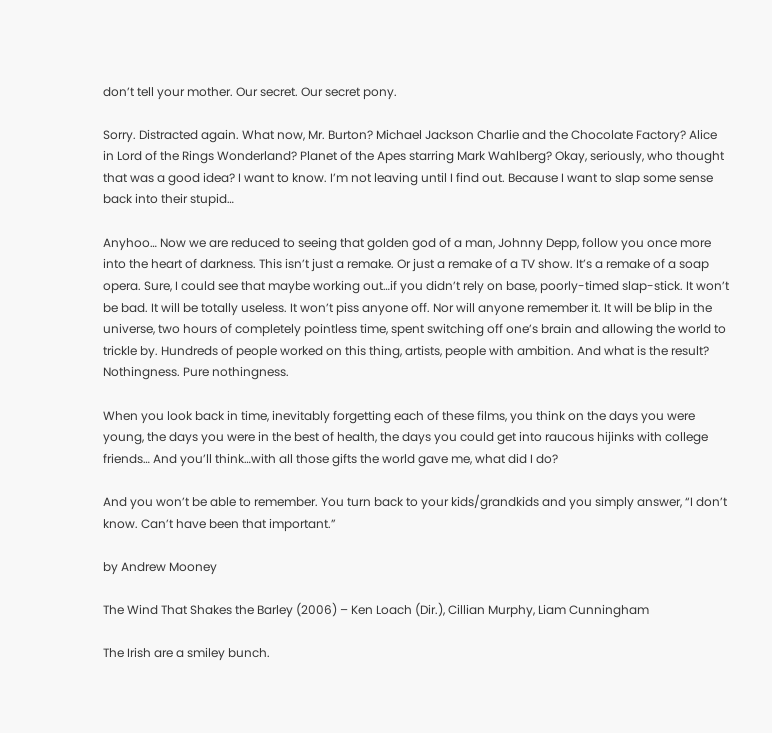don’t tell your mother. Our secret. Our secret pony.

Sorry. Distracted again. What now, Mr. Burton? Michael Jackson Charlie and the Chocolate Factory? Alice in Lord of the Rings Wonderland? Planet of the Apes starring Mark Wahlberg? Okay, seriously, who thought that was a good idea? I want to know. I’m not leaving until I find out. Because I want to slap some sense back into their stupid…

Anyhoo… Now we are reduced to seeing that golden god of a man, Johnny Depp, follow you once more into the heart of darkness. This isn’t just a remake. Or just a remake of a TV show. It’s a remake of a soap opera. Sure, I could see that maybe working out…if you didn’t rely on base, poorly-timed slap-stick. It won’t be bad. It will be totally useless. It won’t piss anyone off. Nor will anyone remember it. It will be blip in the universe, two hours of completely pointless time, spent switching off one’s brain and allowing the world to trickle by. Hundreds of people worked on this thing, artists, people with ambition. And what is the result? Nothingness. Pure nothingness.

When you look back in time, inevitably forgetting each of these films, you think on the days you were young, the days you were in the best of health, the days you could get into raucous hijinks with college friends… And you’ll think…with all those gifts the world gave me, what did I do?

And you won’t be able to remember. You turn back to your kids/grandkids and you simply answer, “I don’t know. Can’t have been that important.”

by Andrew Mooney

The Wind That Shakes the Barley (2006) – Ken Loach (Dir.), Cillian Murphy, Liam Cunningham

The Irish are a smiley bunch.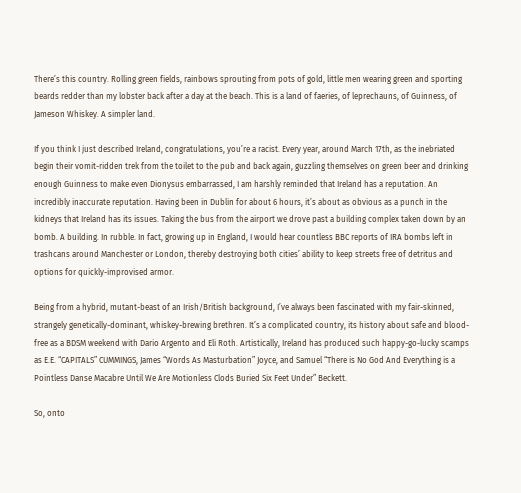There’s this country. Rolling green fields, rainbows sprouting from pots of gold, little men wearing green and sporting beards redder than my lobster back after a day at the beach. This is a land of faeries, of leprechauns, of Guinness, of Jameson Whiskey. A simpler land.

If you think I just described Ireland, congratulations, you’re a racist. Every year, around March 17th, as the inebriated begin their vomit-ridden trek from the toilet to the pub and back again, guzzling themselves on green beer and drinking enough Guinness to make even Dionysus embarrassed, I am harshly reminded that Ireland has a reputation. An incredibly inaccurate reputation. Having been in Dublin for about 6 hours, it’s about as obvious as a punch in the kidneys that Ireland has its issues. Taking the bus from the airport we drove past a building complex taken down by an bomb. A building. In rubble. In fact, growing up in England, I would hear countless BBC reports of IRA bombs left in trashcans around Manchester or London, thereby destroying both cities’ ability to keep streets free of detritus and options for quickly-improvised armor.

Being from a hybrid, mutant-beast of an Irish/British background, I’ve always been fascinated with my fair-skinned, strangely genetically-dominant, whiskey-brewing brethren. It’s a complicated country, its history about safe and blood-free as a BDSM weekend with Dario Argento and Eli Roth. Artistically, Ireland has produced such happy-go-lucky scamps as E.E. “CAPITALS” CUMMINGS, James “Words As Masturbation” Joyce, and Samuel “There is No God And Everything is a Pointless Danse Macabre Until We Are Motionless Clods Buried Six Feet Under” Beckett.

So, onto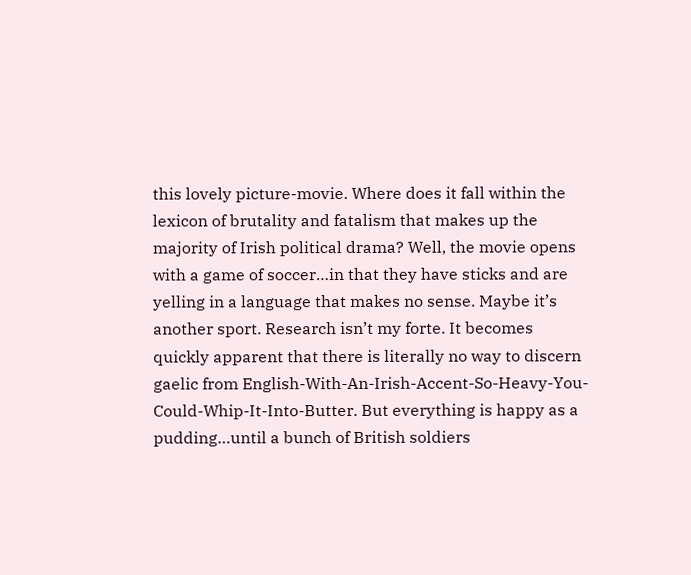this lovely picture-movie. Where does it fall within the lexicon of brutality and fatalism that makes up the majority of Irish political drama? Well, the movie opens with a game of soccer…in that they have sticks and are yelling in a language that makes no sense. Maybe it’s another sport. Research isn’t my forte. It becomes quickly apparent that there is literally no way to discern gaelic from English-With-An-Irish-Accent-So-Heavy-You-Could-Whip-It-Into-Butter. But everything is happy as a pudding…until a bunch of British soldiers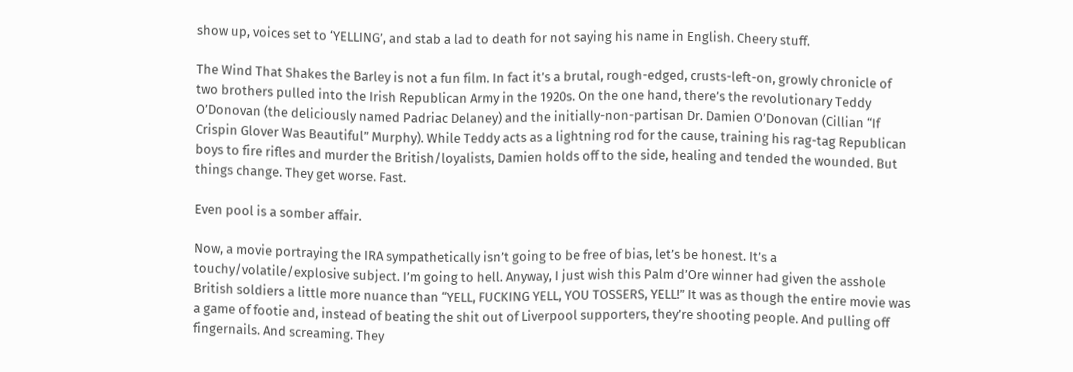show up, voices set to ‘YELLING’, and stab a lad to death for not saying his name in English. Cheery stuff.

The Wind That Shakes the Barley is not a fun film. In fact it’s a brutal, rough-edged, crusts-left-on, growly chronicle of two brothers pulled into the Irish Republican Army in the 1920s. On the one hand, there’s the revolutionary Teddy O’Donovan (the deliciously named Padriac Delaney) and the initially-non-partisan Dr. Damien O’Donovan (Cillian “If Crispin Glover Was Beautiful” Murphy). While Teddy acts as a lightning rod for the cause, training his rag-tag Republican boys to fire rifles and murder the British/loyalists, Damien holds off to the side, healing and tended the wounded. But things change. They get worse. Fast.

Even pool is a somber affair.

Now, a movie portraying the IRA sympathetically isn’t going to be free of bias, let’s be honest. It’s a touchy/volatile/explosive subject. I’m going to hell. Anyway, I just wish this Palm d’Ore winner had given the asshole British soldiers a little more nuance than “YELL, FUCKING YELL, YOU TOSSERS, YELL!” It was as though the entire movie was a game of footie and, instead of beating the shit out of Liverpool supporters, they’re shooting people. And pulling off fingernails. And screaming. They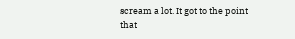scream a lot. It got to the point that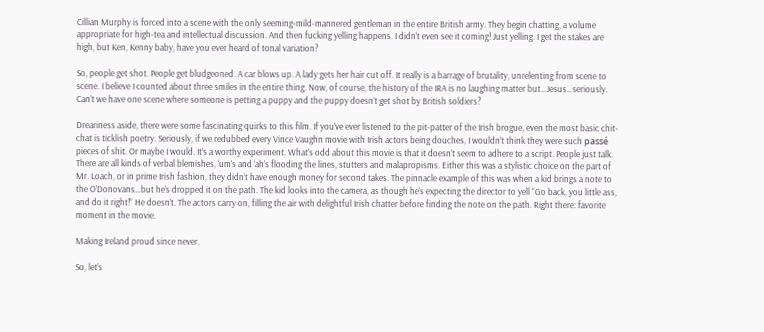Cillian Murphy is forced into a scene with the only seeming-mild-mannered gentleman in the entire British army. They begin chatting, a volume appropriate for high-tea and intellectual discussion. And then fucking yelling happens. I didn’t even see it coming! Just yelling. I get the stakes are high, but Ken, Kenny baby, have you ever heard of tonal variation?

So, people get shot. People get bludgeoned. A car blows up. A lady gets her hair cut off. It really is a barrage of brutality, unrelenting from scene to scene. I believe I counted about three smiles in the entire thing. Now, of course, the history of the IRA is no laughing matter but…Jesus…seriously. Can’t we have one scene where someone is petting a puppy and the puppy doesn’t get shot by British soldiers?

Dreariness aside, there were some fascinating quirks to this film. If you’ve ever listened to the pit-patter of the Irish brogue, even the most basic chit-chat is ticklish poetry. Seriously, if we redubbed every Vince Vaughn movie with Irish actors being douches, I wouldn’t think they were such passé pieces of shit. Or maybe I would. It’s a worthy experiment. What’s odd about this movie is that it doesn’t seem to adhere to a script. People just talk. There are all kinds of verbal blemishes, ‘um’s and ‘ah’s flooding the lines, stutters and malapropisms. Either this was a stylistic choice on the part of Mr. Loach, or in prime Irish fashion, they didn’t have enough money for second takes. The pinnacle example of this was when a kid brings a note to the O’Donovans…but he’s dropped it on the path. The kid looks into the camera, as though he’s expecting the director to yell “Go back, you little ass, and do it right!” He doesn’t. The actors carry on, filling the air with delightful Irish chatter before finding the note on the path. Right there: favorite moment in the movie.

Making Ireland proud since never.

So, let’s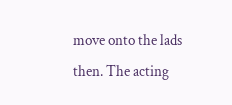move onto the lads then. The acting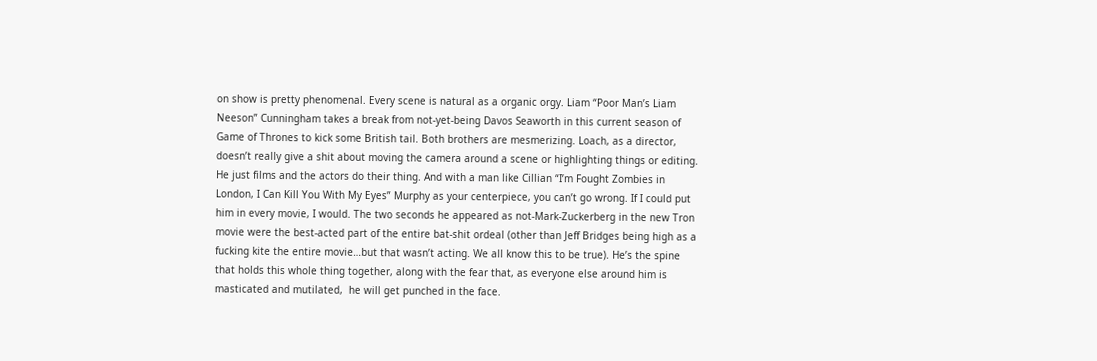on show is pretty phenomenal. Every scene is natural as a organic orgy. Liam “Poor Man’s Liam Neeson” Cunningham takes a break from not-yet-being Davos Seaworth in this current season of Game of Thrones to kick some British tail. Both brothers are mesmerizing. Loach, as a director, doesn’t really give a shit about moving the camera around a scene or highlighting things or editing. He just films and the actors do their thing. And with a man like Cillian “I’m Fought Zombies in London, I Can Kill You With My Eyes” Murphy as your centerpiece, you can’t go wrong. If I could put him in every movie, I would. The two seconds he appeared as not-Mark-Zuckerberg in the new Tron movie were the best-acted part of the entire bat-shit ordeal (other than Jeff Bridges being high as a fucking kite the entire movie…but that wasn’t acting. We all know this to be true). He’s the spine that holds this whole thing together, along with the fear that, as everyone else around him is masticated and mutilated,  he will get punched in the face.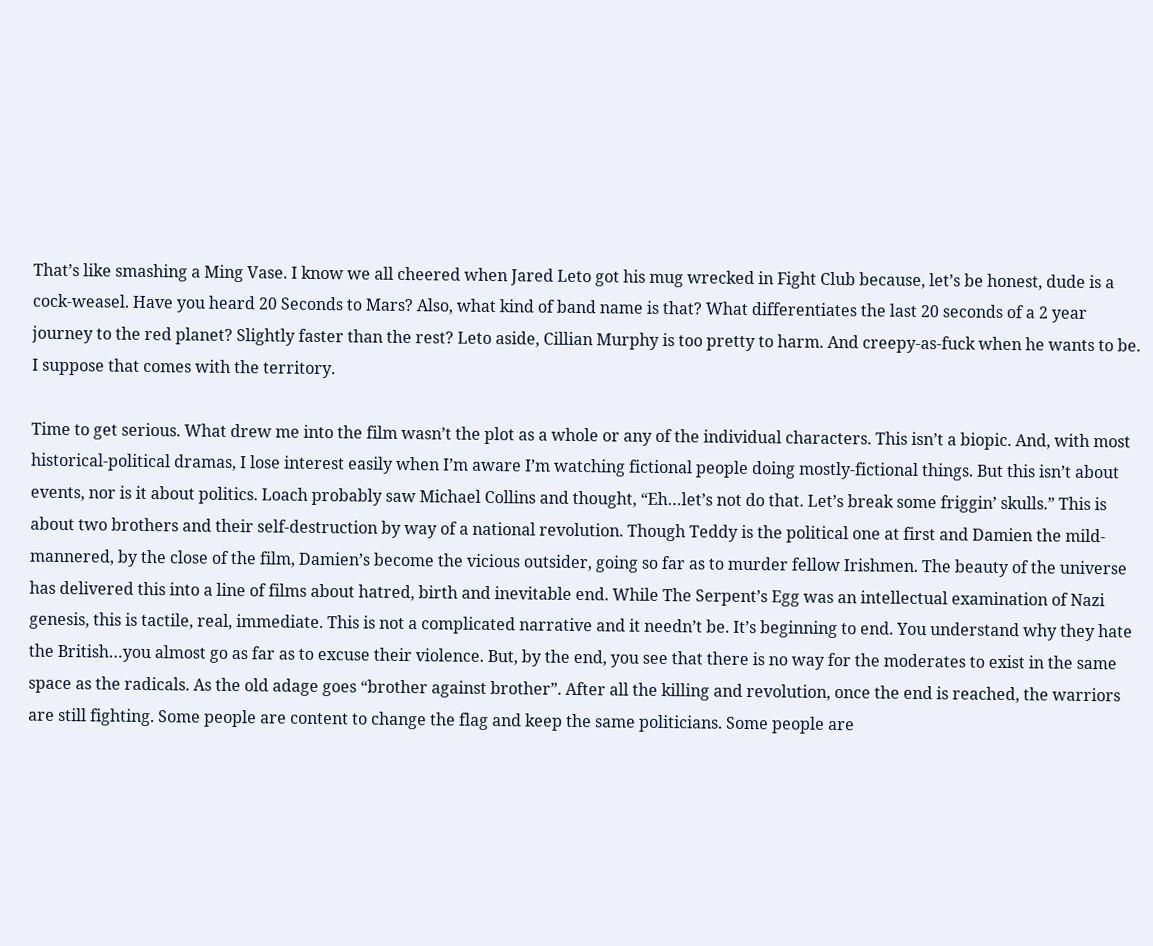That’s like smashing a Ming Vase. I know we all cheered when Jared Leto got his mug wrecked in Fight Club because, let’s be honest, dude is a cock-weasel. Have you heard 20 Seconds to Mars? Also, what kind of band name is that? What differentiates the last 20 seconds of a 2 year journey to the red planet? Slightly faster than the rest? Leto aside, Cillian Murphy is too pretty to harm. And creepy-as-fuck when he wants to be. I suppose that comes with the territory.

Time to get serious. What drew me into the film wasn’t the plot as a whole or any of the individual characters. This isn’t a biopic. And, with most historical-political dramas, I lose interest easily when I’m aware I’m watching fictional people doing mostly-fictional things. But this isn’t about events, nor is it about politics. Loach probably saw Michael Collins and thought, “Eh…let’s not do that. Let’s break some friggin’ skulls.” This is about two brothers and their self-destruction by way of a national revolution. Though Teddy is the political one at first and Damien the mild-mannered, by the close of the film, Damien’s become the vicious outsider, going so far as to murder fellow Irishmen. The beauty of the universe has delivered this into a line of films about hatred, birth and inevitable end. While The Serpent’s Egg was an intellectual examination of Nazi genesis, this is tactile, real, immediate. This is not a complicated narrative and it needn’t be. It’s beginning to end. You understand why they hate the British…you almost go as far as to excuse their violence. But, by the end, you see that there is no way for the moderates to exist in the same space as the radicals. As the old adage goes “brother against brother”. After all the killing and revolution, once the end is reached, the warriors are still fighting. Some people are content to change the flag and keep the same politicians. Some people are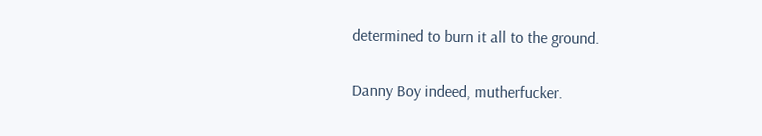determined to burn it all to the ground.

Danny Boy indeed, mutherfucker.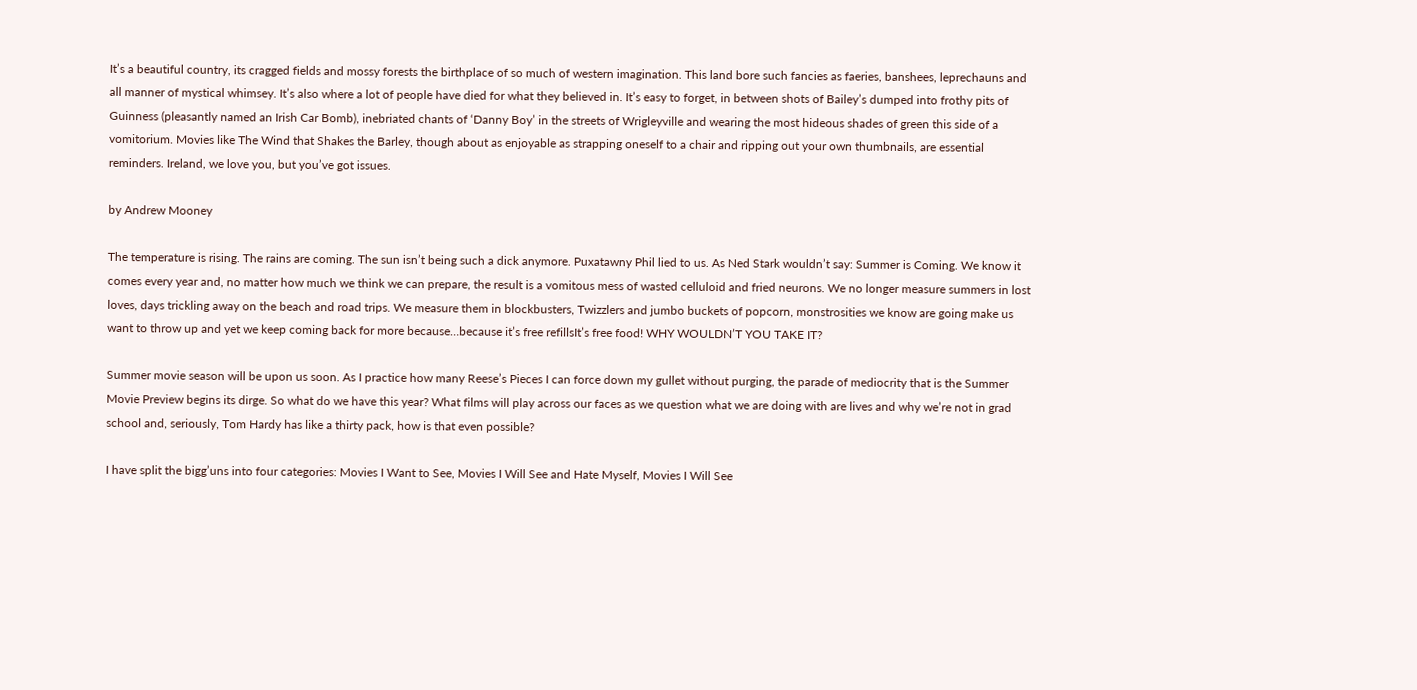It’s a beautiful country, its cragged fields and mossy forests the birthplace of so much of western imagination. This land bore such fancies as faeries, banshees, leprechauns and all manner of mystical whimsey. It’s also where a lot of people have died for what they believed in. It’s easy to forget, in between shots of Bailey’s dumped into frothy pits of Guinness (pleasantly named an Irish Car Bomb), inebriated chants of ‘Danny Boy’ in the streets of Wrigleyville and wearing the most hideous shades of green this side of a vomitorium. Movies like The Wind that Shakes the Barley, though about as enjoyable as strapping oneself to a chair and ripping out your own thumbnails, are essential reminders. Ireland, we love you, but you’ve got issues.

by Andrew Mooney

The temperature is rising. The rains are coming. The sun isn’t being such a dick anymore. Puxatawny Phil lied to us. As Ned Stark wouldn’t say: Summer is Coming. We know it comes every year and, no matter how much we think we can prepare, the result is a vomitous mess of wasted celluloid and fried neurons. We no longer measure summers in lost loves, days trickling away on the beach and road trips. We measure them in blockbusters, Twizzlers and jumbo buckets of popcorn, monstrosities we know are going make us want to throw up and yet we keep coming back for more because…because it’s free refillsIt’s free food! WHY WOULDN’T YOU TAKE IT?

Summer movie season will be upon us soon. As I practice how many Reese’s Pieces I can force down my gullet without purging, the parade of mediocrity that is the Summer Movie Preview begins its dirge. So what do we have this year? What films will play across our faces as we question what we are doing with are lives and why we’re not in grad school and, seriously, Tom Hardy has like a thirty pack, how is that even possible?

I have split the bigg’uns into four categories: Movies I Want to See, Movies I Will See and Hate Myself, Movies I Will See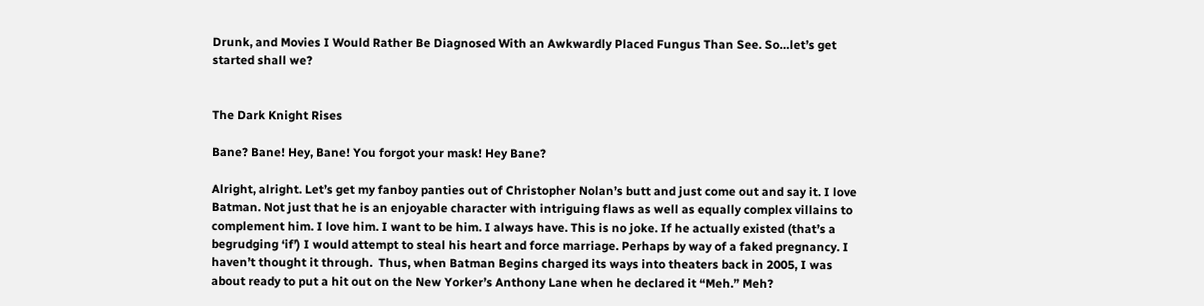Drunk, and Movies I Would Rather Be Diagnosed With an Awkwardly Placed Fungus Than See. So…let’s get started shall we?


The Dark Knight Rises

Bane? Bane! Hey, Bane! You forgot your mask! Hey Bane?

Alright, alright. Let’s get my fanboy panties out of Christopher Nolan’s butt and just come out and say it. I love Batman. Not just that he is an enjoyable character with intriguing flaws as well as equally complex villains to complement him. I love him. I want to be him. I always have. This is no joke. If he actually existed (that’s a begrudging ‘if’) I would attempt to steal his heart and force marriage. Perhaps by way of a faked pregnancy. I haven’t thought it through.  Thus, when Batman Begins charged its ways into theaters back in 2005, I was about ready to put a hit out on the New Yorker’s Anthony Lane when he declared it “Meh.” Meh?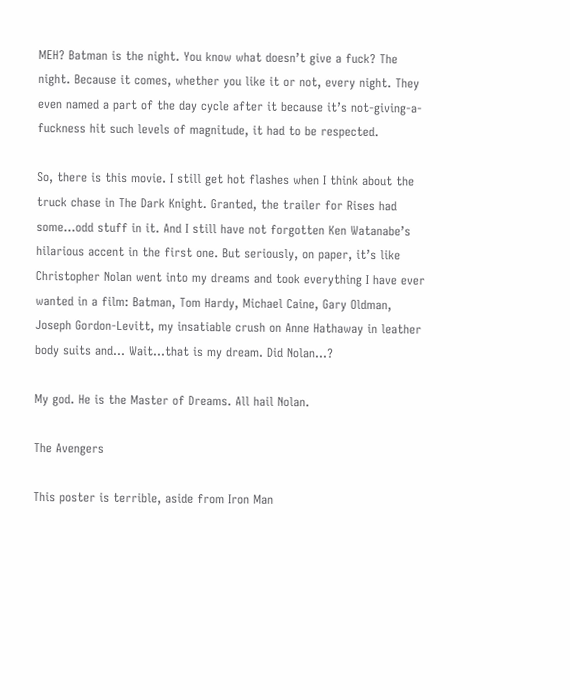MEH? Batman is the night. You know what doesn’t give a fuck? The night. Because it comes, whether you like it or not, every night. They even named a part of the day cycle after it because it’s not-giving-a-fuckness hit such levels of magnitude, it had to be respected.

So, there is this movie. I still get hot flashes when I think about the truck chase in The Dark Knight. Granted, the trailer for Rises had some…odd stuff in it. And I still have not forgotten Ken Watanabe’s hilarious accent in the first one. But seriously, on paper, it’s like Christopher Nolan went into my dreams and took everything I have ever wanted in a film: Batman, Tom Hardy, Michael Caine, Gary Oldman, Joseph Gordon-Levitt, my insatiable crush on Anne Hathaway in leather body suits and… Wait…that is my dream. Did Nolan…?

My god. He is the Master of Dreams. All hail Nolan.

The Avengers

This poster is terrible, aside from Iron Man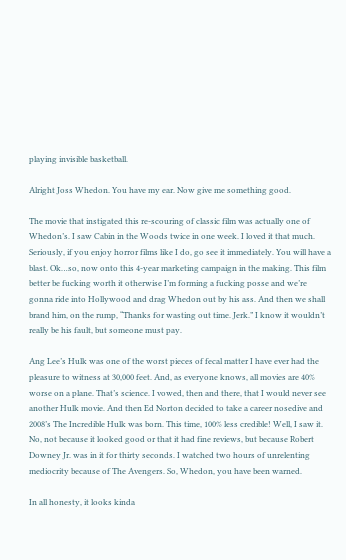playing invisible basketball.

Alright Joss Whedon. You have my ear. Now give me something good.

The movie that instigated this re-scouring of classic film was actually one of Whedon’s. I saw Cabin in the Woods twice in one week. I loved it that much. Seriously, if you enjoy horror films like I do, go see it immediately. You will have a blast. Ok…so, now onto this 4-year marketing campaign in the making. This film better be fucking worth it otherwise I’m forming a fucking posse and we’re gonna ride into Hollywood and drag Whedon out by his ass. And then we shall brand him, on the rump, “Thanks for wasting out time. Jerk.” I know it wouldn’t really be his fault, but someone must pay.

Ang Lee’s Hulk was one of the worst pieces of fecal matter I have ever had the pleasure to witness at 30,000 feet. And, as everyone knows, all movies are 40% worse on a plane. That’s science. I vowed, then and there, that I would never see another Hulk movie. And then Ed Norton decided to take a career nosedive and 2008’s The Incredible Hulk was born. This time, 100% less credible! Well, I saw it. No, not because it looked good or that it had fine reviews, but because Robert Downey Jr. was in it for thirty seconds. I watched two hours of unrelenting mediocrity because of The Avengers. So, Whedon, you have been warned.

In all honesty, it looks kinda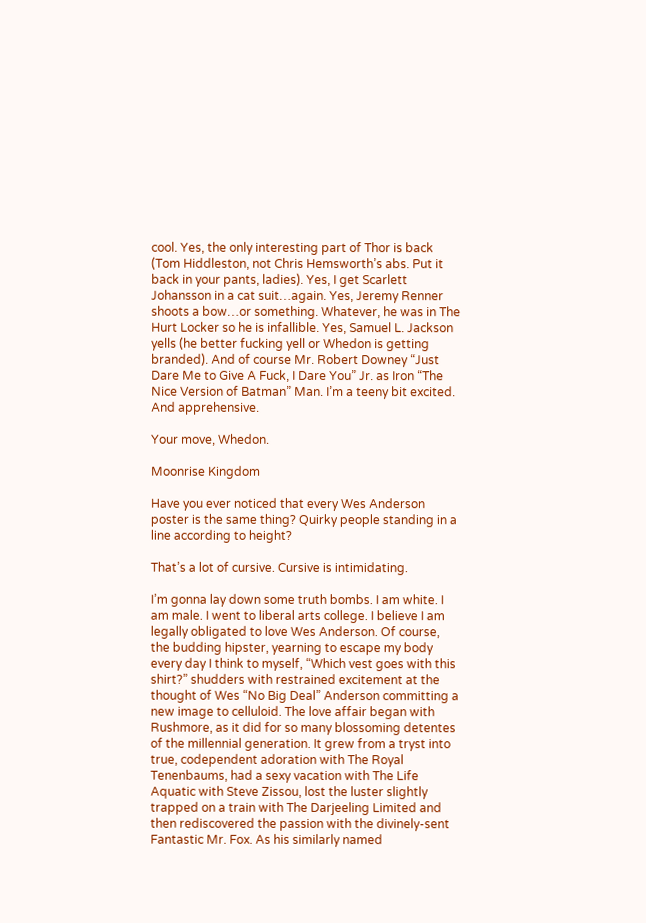cool. Yes, the only interesting part of Thor is back (Tom Hiddleston, not Chris Hemsworth’s abs. Put it back in your pants, ladies). Yes, I get Scarlett Johansson in a cat suit…again. Yes, Jeremy Renner shoots a bow…or something. Whatever, he was in The Hurt Locker so he is infallible. Yes, Samuel L. Jackson yells (he better fucking yell or Whedon is getting branded). And of course Mr. Robert Downey “Just Dare Me to Give A Fuck, I Dare You” Jr. as Iron “The Nice Version of Batman” Man. I’m a teeny bit excited. And apprehensive.

Your move, Whedon.

Moonrise Kingdom

Have you ever noticed that every Wes Anderson poster is the same thing? Quirky people standing in a line according to height?

That’s a lot of cursive. Cursive is intimidating.

I’m gonna lay down some truth bombs. I am white. I am male. I went to liberal arts college. I believe I am legally obligated to love Wes Anderson. Of course, the budding hipster, yearning to escape my body every day I think to myself, “Which vest goes with this shirt?” shudders with restrained excitement at the thought of Wes “No Big Deal” Anderson committing a new image to celluloid. The love affair began with Rushmore, as it did for so many blossoming detentes of the millennial generation. It grew from a tryst into true, codependent adoration with The Royal Tenenbaums, had a sexy vacation with The Life Aquatic with Steve Zissou, lost the luster slightly trapped on a train with The Darjeeling Limited and then rediscovered the passion with the divinely-sent Fantastic Mr. Fox. As his similarly named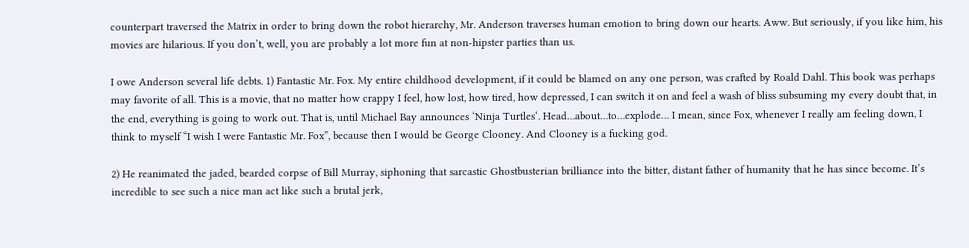counterpart traversed the Matrix in order to bring down the robot hierarchy, Mr. Anderson traverses human emotion to bring down our hearts. Aww. But seriously, if you like him, his movies are hilarious. If you don’t, well, you are probably a lot more fun at non-hipster parties than us.

I owe Anderson several life debts. 1) Fantastic Mr. Fox. My entire childhood development, if it could be blamed on any one person, was crafted by Roald Dahl. This book was perhaps may favorite of all. This is a movie, that no matter how crappy I feel, how lost, how tired, how depressed, I can switch it on and feel a wash of bliss subsuming my every doubt that, in the end, everything is going to work out. That is, until Michael Bay announces ‘Ninja Turtles‘. Head…about…to…explode… I mean, since Fox, whenever I really am feeling down, I think to myself “I wish I were Fantastic Mr. Fox”, because then I would be George Clooney. And Clooney is a fucking god.

2) He reanimated the jaded, bearded corpse of Bill Murray, siphoning that sarcastic Ghostbusterian brilliance into the bitter, distant father of humanity that he has since become. It’s incredible to see such a nice man act like such a brutal jerk,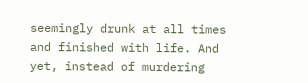seemingly drunk at all times and finished with life. And yet, instead of murdering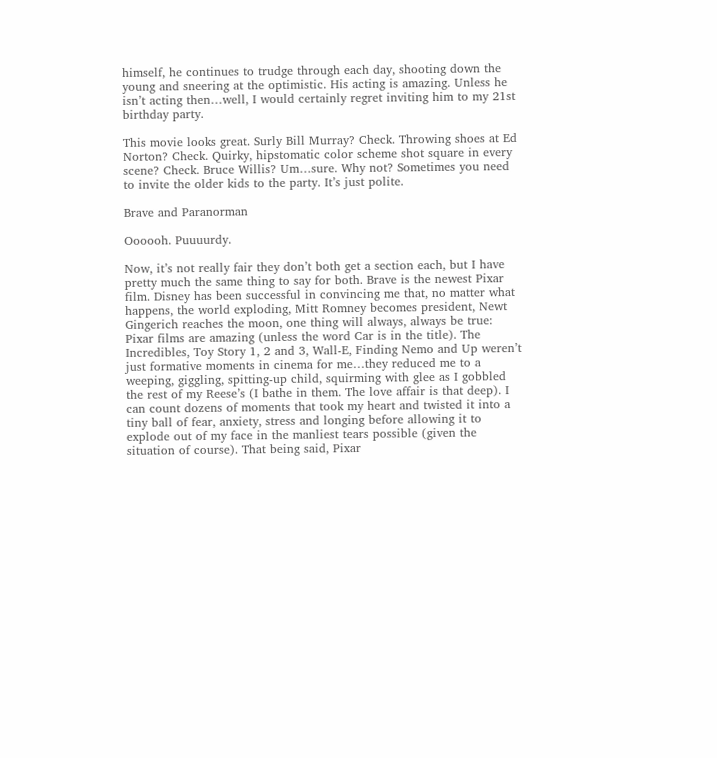himself, he continues to trudge through each day, shooting down the young and sneering at the optimistic. His acting is amazing. Unless he isn’t acting then…well, I would certainly regret inviting him to my 21st birthday party.

This movie looks great. Surly Bill Murray? Check. Throwing shoes at Ed Norton? Check. Quirky, hipstomatic color scheme shot square in every scene? Check. Bruce Willis? Um…sure. Why not? Sometimes you need to invite the older kids to the party. It’s just polite.

Brave and Paranorman

Oooooh. Puuuurdy.

Now, it’s not really fair they don’t both get a section each, but I have pretty much the same thing to say for both. Brave is the newest Pixar film. Disney has been successful in convincing me that, no matter what happens, the world exploding, Mitt Romney becomes president, Newt Gingerich reaches the moon, one thing will always, always be true: Pixar films are amazing (unless the word Car is in the title). The Incredibles, Toy Story 1, 2 and 3, Wall-E, Finding Nemo and Up weren’t just formative moments in cinema for me…they reduced me to a weeping, giggling, spitting-up child, squirming with glee as I gobbled the rest of my Reese’s (I bathe in them. The love affair is that deep). I can count dozens of moments that took my heart and twisted it into a tiny ball of fear, anxiety, stress and longing before allowing it to explode out of my face in the manliest tears possible (given the situation of course). That being said, Pixar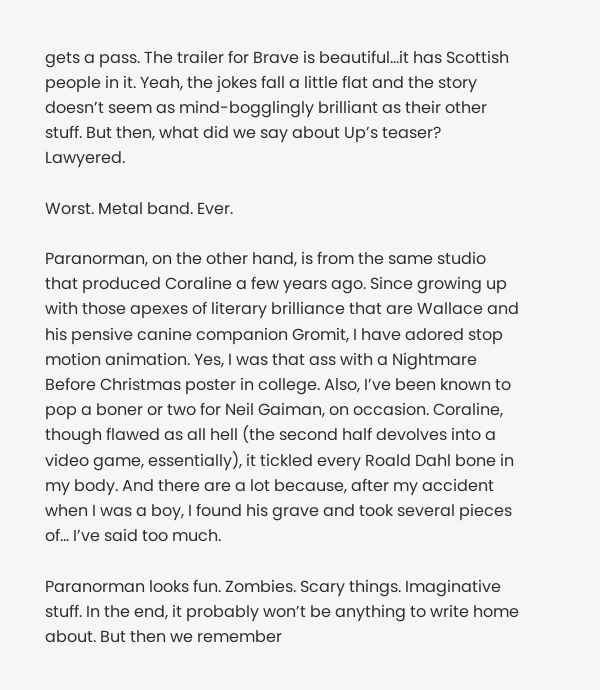gets a pass. The trailer for Brave is beautiful…it has Scottish people in it. Yeah, the jokes fall a little flat and the story doesn’t seem as mind-bogglingly brilliant as their other stuff. But then, what did we say about Up’s teaser? Lawyered.

Worst. Metal band. Ever.

Paranorman, on the other hand, is from the same studio that produced Coraline a few years ago. Since growing up with those apexes of literary brilliance that are Wallace and his pensive canine companion Gromit, I have adored stop motion animation. Yes, I was that ass with a Nightmare Before Christmas poster in college. Also, I’ve been known to pop a boner or two for Neil Gaiman, on occasion. Coraline, though flawed as all hell (the second half devolves into a video game, essentially), it tickled every Roald Dahl bone in my body. And there are a lot because, after my accident when I was a boy, I found his grave and took several pieces of… I’ve said too much.

Paranorman looks fun. Zombies. Scary things. Imaginative stuff. In the end, it probably won’t be anything to write home about. But then we remember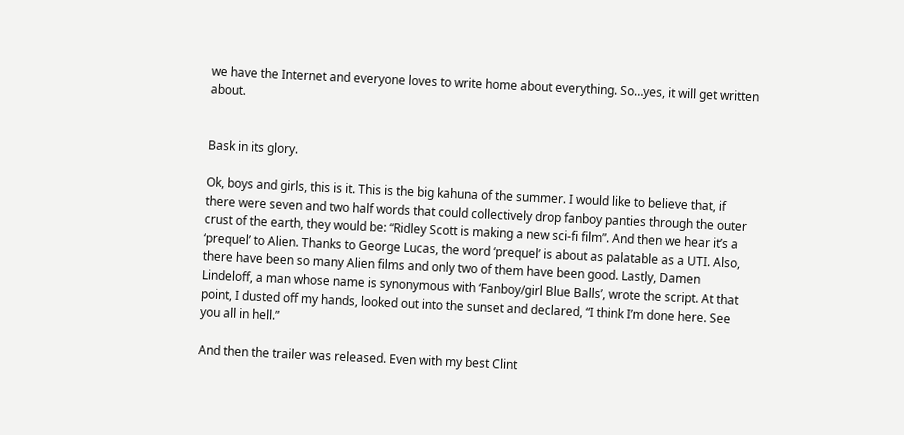we have the Internet and everyone loves to write home about everything. So…yes, it will get written about.


Bask in its glory.

Ok, boys and girls, this is it. This is the big kahuna of the summer. I would like to believe that, if there were seven and two half words that could collectively drop fanboy panties through the outer crust of the earth, they would be: “Ridley Scott is making a new sci-fi film”. And then we hear it’s a ‘prequel’ to Alien. Thanks to George Lucas, the word ‘prequel’ is about as palatable as a UTI. Also, there have been so many Alien films and only two of them have been good. Lastly, Damen Lindeloff, a man whose name is synonymous with ‘Fanboy/girl Blue Balls’, wrote the script. At that point, I dusted off my hands, looked out into the sunset and declared, “I think I’m done here. See you all in hell.”

And then the trailer was released. Even with my best Clint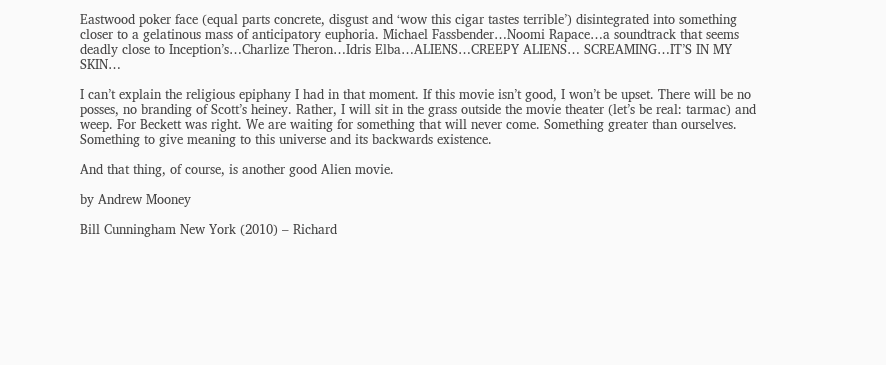Eastwood poker face (equal parts concrete, disgust and ‘wow this cigar tastes terrible’) disintegrated into something closer to a gelatinous mass of anticipatory euphoria. Michael Fassbender…Noomi Rapace…a soundtrack that seems deadly close to Inception’s…Charlize Theron…Idris Elba…ALIENS…CREEPY ALIENS… SCREAMING…IT’S IN MY SKIN…

I can’t explain the religious epiphany I had in that moment. If this movie isn’t good, I won’t be upset. There will be no posses, no branding of Scott’s heiney. Rather, I will sit in the grass outside the movie theater (let’s be real: tarmac) and weep. For Beckett was right. We are waiting for something that will never come. Something greater than ourselves. Something to give meaning to this universe and its backwards existence.

And that thing, of course, is another good Alien movie.

by Andrew Mooney

Bill Cunningham New York (2010) – Richard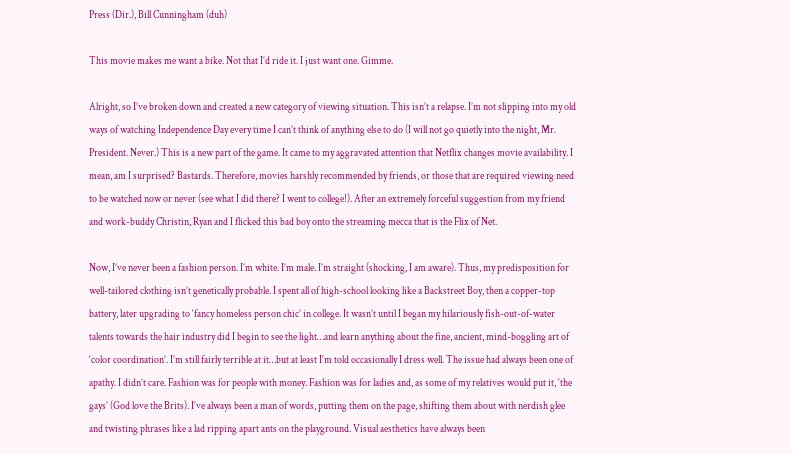Press (Dir.), Bill Cunningham (duh)

This movie makes me want a bike. Not that I’d ride it. I just want one. Gimme.

Alright, so I’ve broken down and created a new category of viewing situation. This isn’t a relapse. I’m not slipping into my old ways of watching Independence Day every time I can’t think of anything else to do (I will not go quietly into the night, Mr. President. Never.) This is a new part of the game. It came to my aggravated attention that Netflix changes movie availability. I mean, am I surprised? Bastards. Therefore, movies harshly recommended by friends, or those that are required viewing need to be watched now or never (see what I did there? I went to college!). After an extremely forceful suggestion from my friend and work-buddy Christin, Ryan and I flicked this bad boy onto the streaming mecca that is the Flix of Net.

Now, I’ve never been a fashion person. I’m white. I’m male. I’m straight (shocking, I am aware). Thus, my predisposition for well-tailored clothing isn’t genetically probable. I spent all of high-school looking like a Backstreet Boy, then a copper-top battery, later upgrading to ‘fancy homeless person chic’ in college. It wasn’t until I began my hilariously fish-out-of-water talents towards the hair industry did I begin to see the light…and learn anything about the fine, ancient, mind-boggling art of ‘color coordination’. I’m still fairly terrible at it…but at least I’m told occasionally I dress well. The issue had always been one of apathy. I didn’t care. Fashion was for people with money. Fashion was for ladies and, as some of my relatives would put it, ‘the gays’ (God love the Brits). I’ve always been a man of words, putting them on the page, shifting them about with nerdish glee and twisting phrases like a lad ripping apart ants on the playground. Visual aesthetics have always been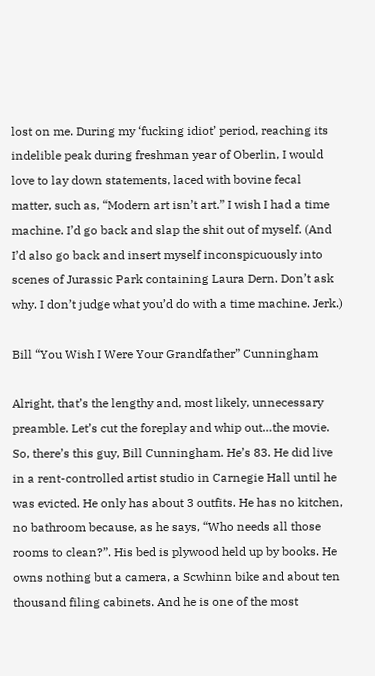lost on me. During my ‘fucking idiot’ period, reaching its indelible peak during freshman year of Oberlin, I would love to lay down statements, laced with bovine fecal matter, such as, “Modern art isn’t art.” I wish I had a time machine. I’d go back and slap the shit out of myself. (And I’d also go back and insert myself inconspicuously into scenes of Jurassic Park containing Laura Dern. Don’t ask why. I don’t judge what you’d do with a time machine. Jerk.)

Bill “You Wish I Were Your Grandfather” Cunningham

Alright, that’s the lengthy and, most likely, unnecessary preamble. Let’s cut the foreplay and whip out…the movie. So, there’s this guy, Bill Cunningham. He’s 83. He did live in a rent-controlled artist studio in Carnegie Hall until he was evicted. He only has about 3 outfits. He has no kitchen, no bathroom because, as he says, “Who needs all those rooms to clean?”. His bed is plywood held up by books. He owns nothing but a camera, a Scwhinn bike and about ten thousand filing cabinets. And he is one of the most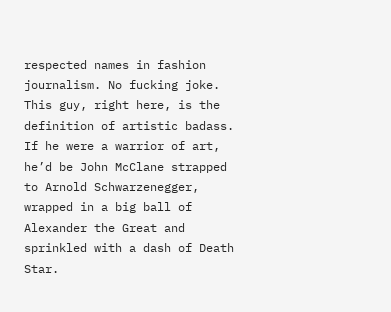respected names in fashion journalism. No fucking joke. This guy, right here, is the definition of artistic badass. If he were a warrior of art, he’d be John McClane strapped to Arnold Schwarzenegger, wrapped in a big ball of Alexander the Great and sprinkled with a dash of Death Star.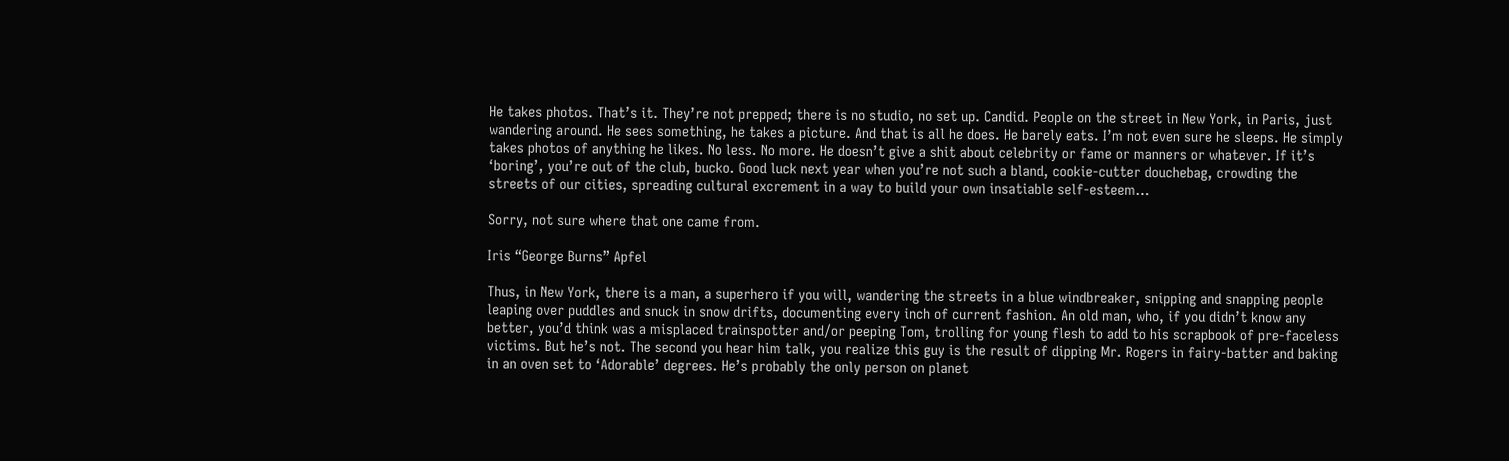He takes photos. That’s it. They’re not prepped; there is no studio, no set up. Candid. People on the street in New York, in Paris, just wandering around. He sees something, he takes a picture. And that is all he does. He barely eats. I’m not even sure he sleeps. He simply takes photos of anything he likes. No less. No more. He doesn’t give a shit about celebrity or fame or manners or whatever. If it’s ‘boring’, you’re out of the club, bucko. Good luck next year when you’re not such a bland, cookie-cutter douchebag, crowding the streets of our cities, spreading cultural excrement in a way to build your own insatiable self-esteem…

Sorry, not sure where that one came from.

Iris “George Burns” Apfel

Thus, in New York, there is a man, a superhero if you will, wandering the streets in a blue windbreaker, snipping and snapping people leaping over puddles and snuck in snow drifts, documenting every inch of current fashion. An old man, who, if you didn’t know any better, you’d think was a misplaced trainspotter and/or peeping Tom, trolling for young flesh to add to his scrapbook of pre-faceless victims. But he’s not. The second you hear him talk, you realize this guy is the result of dipping Mr. Rogers in fairy-batter and baking in an oven set to ‘Adorable’ degrees. He’s probably the only person on planet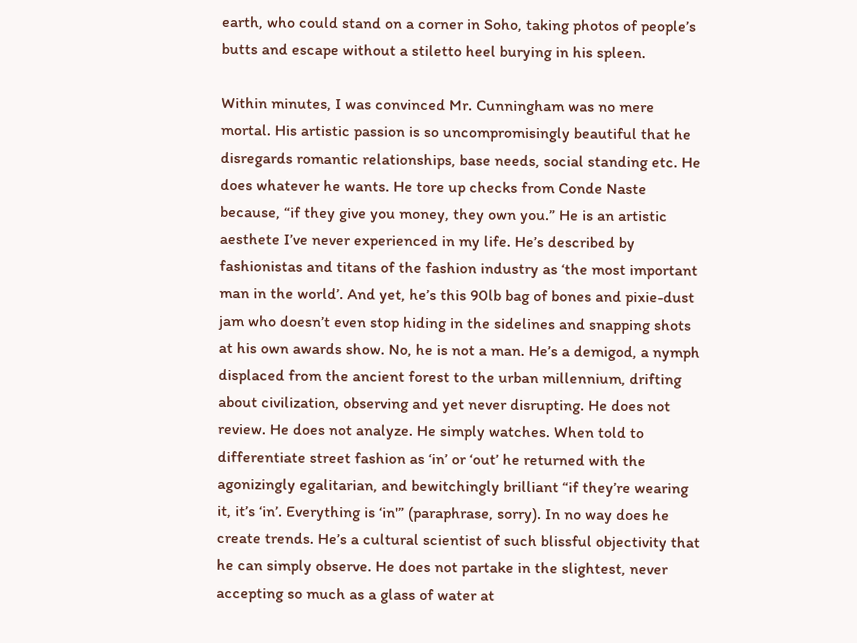earth, who could stand on a corner in Soho, taking photos of people’s butts and escape without a stiletto heel burying in his spleen.

Within minutes, I was convinced Mr. Cunningham was no mere mortal. His artistic passion is so uncompromisingly beautiful that he disregards romantic relationships, base needs, social standing etc. He does whatever he wants. He tore up checks from Conde Naste because, “if they give you money, they own you.” He is an artistic aesthete I’ve never experienced in my life. He’s described by fashionistas and titans of the fashion industry as ‘the most important man in the world’. And yet, he’s this 90lb bag of bones and pixie-dust jam who doesn’t even stop hiding in the sidelines and snapping shots at his own awards show. No, he is not a man. He’s a demigod, a nymph displaced from the ancient forest to the urban millennium, drifting about civilization, observing and yet never disrupting. He does not review. He does not analyze. He simply watches. When told to differentiate street fashion as ‘in’ or ‘out’ he returned with the agonizingly egalitarian, and bewitchingly brilliant “if they’re wearing it, it’s ‘in’. Everything is ‘in'” (paraphrase, sorry). In no way does he create trends. He’s a cultural scientist of such blissful objectivity that he can simply observe. He does not partake in the slightest, never accepting so much as a glass of water at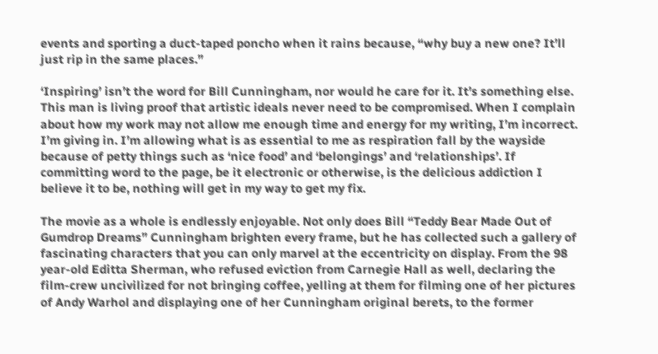events and sporting a duct-taped poncho when it rains because, “why buy a new one? It’ll just rip in the same places.”

‘Inspiring’ isn’t the word for Bill Cunningham, nor would he care for it. It’s something else. This man is living proof that artistic ideals never need to be compromised. When I complain about how my work may not allow me enough time and energy for my writing, I’m incorrect. I’m giving in. I’m allowing what is as essential to me as respiration fall by the wayside because of petty things such as ‘nice food’ and ‘belongings’ and ‘relationships’. If committing word to the page, be it electronic or otherwise, is the delicious addiction I believe it to be, nothing will get in my way to get my fix.

The movie as a whole is endlessly enjoyable. Not only does Bill “Teddy Bear Made Out of Gumdrop Dreams” Cunningham brighten every frame, but he has collected such a gallery of fascinating characters that you can only marvel at the eccentricity on display. From the 98 year-old Editta Sherman, who refused eviction from Carnegie Hall as well, declaring the film-crew uncivilized for not bringing coffee, yelling at them for filming one of her pictures of Andy Warhol and displaying one of her Cunningham original berets, to the former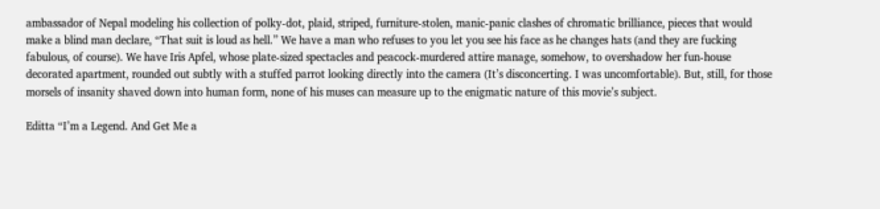ambassador of Nepal modeling his collection of polky-dot, plaid, striped, furniture-stolen, manic-panic clashes of chromatic brilliance, pieces that would make a blind man declare, “That suit is loud as hell.” We have a man who refuses to you let you see his face as he changes hats (and they are fucking fabulous, of course). We have Iris Apfel, whose plate-sized spectacles and peacock-murdered attire manage, somehow, to overshadow her fun-house decorated apartment, rounded out subtly with a stuffed parrot looking directly into the camera (It’s disconcerting. I was uncomfortable). But, still, for those morsels of insanity shaved down into human form, none of his muses can measure up to the enigmatic nature of this movie’s subject.

Editta “I’m a Legend. And Get Me a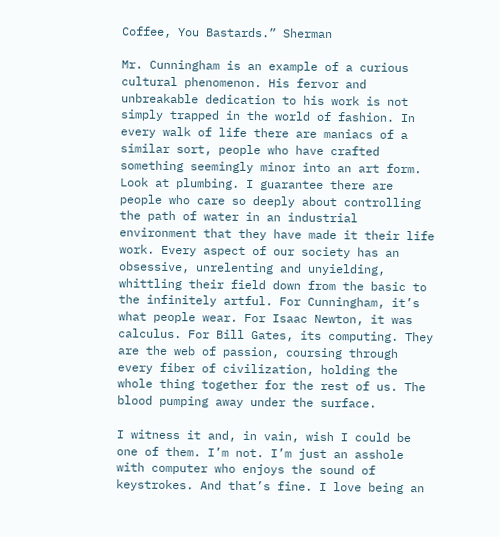Coffee, You Bastards.” Sherman

Mr. Cunningham is an example of a curious cultural phenomenon. His fervor and unbreakable dedication to his work is not simply trapped in the world of fashion. In every walk of life there are maniacs of a similar sort, people who have crafted something seemingly minor into an art form. Look at plumbing. I guarantee there are people who care so deeply about controlling the path of water in an industrial environment that they have made it their life work. Every aspect of our society has an obsessive, unrelenting and unyielding, whittling their field down from the basic to the infinitely artful. For Cunningham, it’s what people wear. For Isaac Newton, it was calculus. For Bill Gates, its computing. They are the web of passion, coursing through every fiber of civilization, holding the whole thing together for the rest of us. The blood pumping away under the surface.

I witness it and, in vain, wish I could be one of them. I’m not. I’m just an asshole with computer who enjoys the sound of keystrokes. And that’s fine. I love being an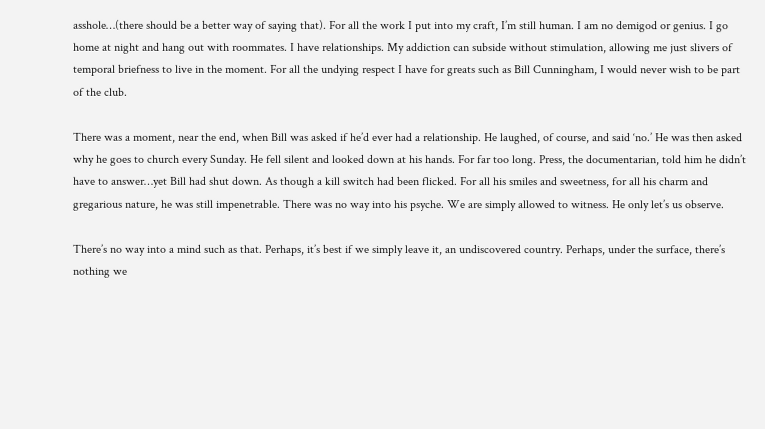asshole…(there should be a better way of saying that). For all the work I put into my craft, I’m still human. I am no demigod or genius. I go home at night and hang out with roommates. I have relationships. My addiction can subside without stimulation, allowing me just slivers of temporal briefness to live in the moment. For all the undying respect I have for greats such as Bill Cunningham, I would never wish to be part of the club.

There was a moment, near the end, when Bill was asked if he’d ever had a relationship. He laughed, of course, and said ‘no.’ He was then asked why he goes to church every Sunday. He fell silent and looked down at his hands. For far too long. Press, the documentarian, told him he didn’t have to answer…yet Bill had shut down. As though a kill switch had been flicked. For all his smiles and sweetness, for all his charm and gregarious nature, he was still impenetrable. There was no way into his psyche. We are simply allowed to witness. He only let’s us observe.

There’s no way into a mind such as that. Perhaps, it’s best if we simply leave it, an undiscovered country. Perhaps, under the surface, there’s nothing we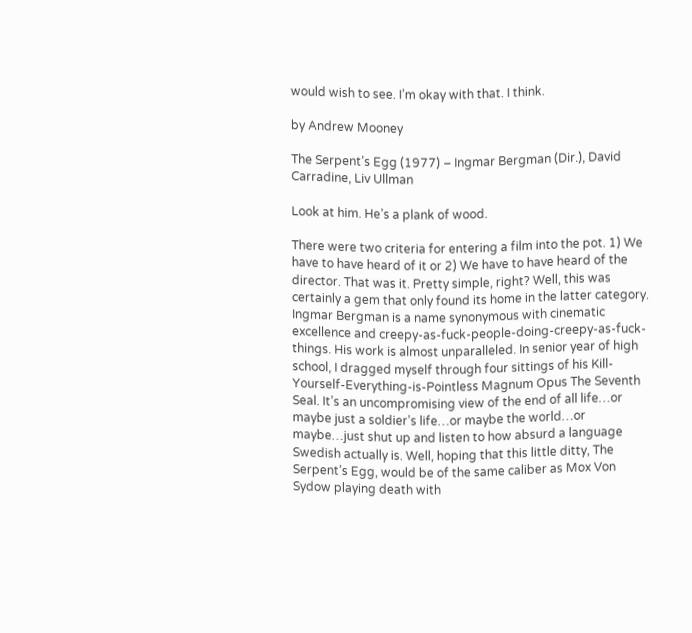would wish to see. I’m okay with that. I think.

by Andrew Mooney

The Serpent’s Egg (1977) – Ingmar Bergman (Dir.), David Carradine, Liv Ullman

Look at him. He’s a plank of wood.

There were two criteria for entering a film into the pot. 1) We have to have heard of it or 2) We have to have heard of the director. That was it. Pretty simple, right? Well, this was certainly a gem that only found its home in the latter category. Ingmar Bergman is a name synonymous with cinematic excellence and creepy-as-fuck-people-doing-creepy-as-fuck-things. His work is almost unparalleled. In senior year of high school, I dragged myself through four sittings of his Kill-Yourself-Everything-is-Pointless Magnum Opus The Seventh Seal. It’s an uncompromising view of the end of all life…or maybe just a soldier’s life…or maybe the world…or maybe…just shut up and listen to how absurd a language Swedish actually is. Well, hoping that this little ditty, The Serpent’s Egg, would be of the same caliber as Mox Von Sydow playing death with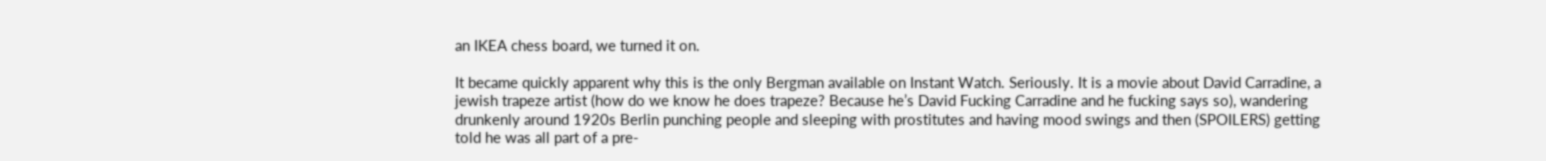an IKEA chess board, we turned it on.

It became quickly apparent why this is the only Bergman available on Instant Watch. Seriously. It is a movie about David Carradine, a jewish trapeze artist (how do we know he does trapeze? Because he’s David Fucking Carradine and he fucking says so), wandering drunkenly around 1920s Berlin punching people and sleeping with prostitutes and having mood swings and then (SPOILERS) getting told he was all part of a pre-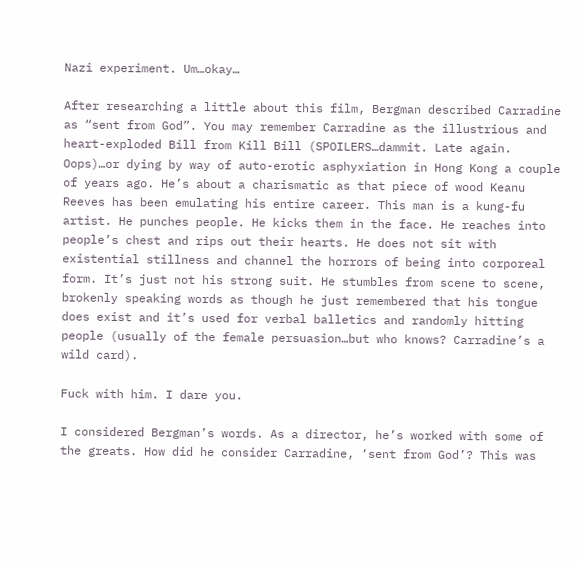Nazi experiment. Um…okay…

After researching a little about this film, Bergman described Carradine as “sent from God”. You may remember Carradine as the illustrious and heart-exploded Bill from Kill Bill (SPOILERS…dammit. Late again. Oops)…or dying by way of auto-erotic asphyxiation in Hong Kong a couple of years ago. He’s about a charismatic as that piece of wood Keanu Reeves has been emulating his entire career. This man is a kung-fu artist. He punches people. He kicks them in the face. He reaches into people’s chest and rips out their hearts. He does not sit with existential stillness and channel the horrors of being into corporeal form. It’s just not his strong suit. He stumbles from scene to scene, brokenly speaking words as though he just remembered that his tongue does exist and it’s used for verbal balletics and randomly hitting people (usually of the female persuasion…but who knows? Carradine’s a wild card).

Fuck with him. I dare you.

I considered Bergman’s words. As a director, he’s worked with some of the greats. How did he consider Carradine, ‘sent from God’? This was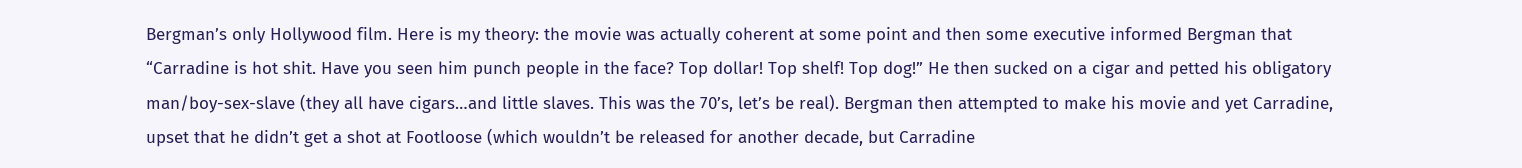Bergman’s only Hollywood film. Here is my theory: the movie was actually coherent at some point and then some executive informed Bergman that “Carradine is hot shit. Have you seen him punch people in the face? Top dollar! Top shelf! Top dog!” He then sucked on a cigar and petted his obligatory man/boy-sex-slave (they all have cigars…and little slaves. This was the 70’s, let’s be real). Bergman then attempted to make his movie and yet Carradine, upset that he didn’t get a shot at Footloose (which wouldn’t be released for another decade, but Carradine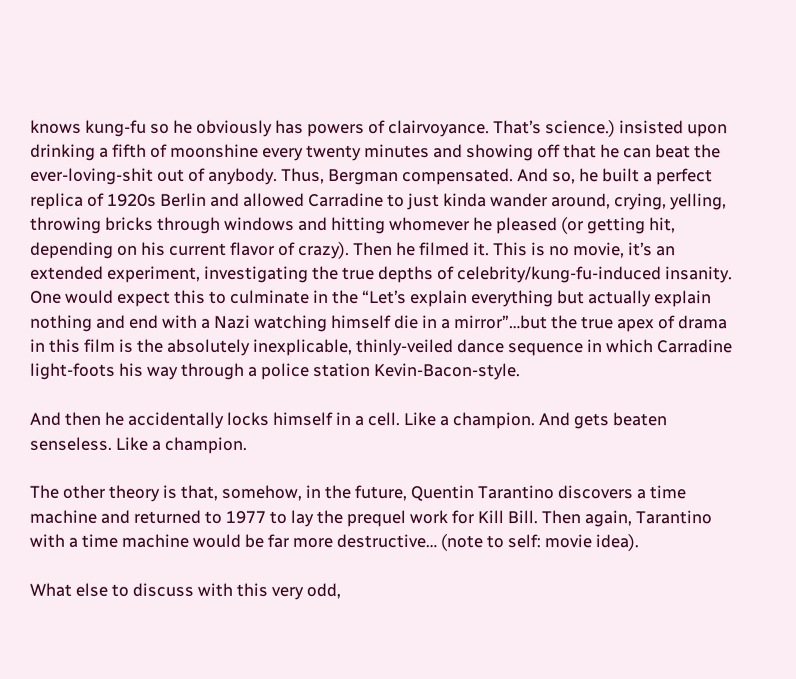knows kung-fu so he obviously has powers of clairvoyance. That’s science.) insisted upon drinking a fifth of moonshine every twenty minutes and showing off that he can beat the ever-loving-shit out of anybody. Thus, Bergman compensated. And so, he built a perfect replica of 1920s Berlin and allowed Carradine to just kinda wander around, crying, yelling, throwing bricks through windows and hitting whomever he pleased (or getting hit, depending on his current flavor of crazy). Then he filmed it. This is no movie, it’s an extended experiment, investigating the true depths of celebrity/kung-fu-induced insanity. One would expect this to culminate in the “Let’s explain everything but actually explain nothing and end with a Nazi watching himself die in a mirror”…but the true apex of drama in this film is the absolutely inexplicable, thinly-veiled dance sequence in which Carradine light-foots his way through a police station Kevin-Bacon-style.

And then he accidentally locks himself in a cell. Like a champion. And gets beaten senseless. Like a champion.

The other theory is that, somehow, in the future, Quentin Tarantino discovers a time machine and returned to 1977 to lay the prequel work for Kill Bill. Then again, Tarantino with a time machine would be far more destructive… (note to self: movie idea).

What else to discuss with this very odd,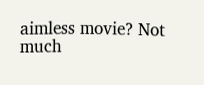aimless movie? Not much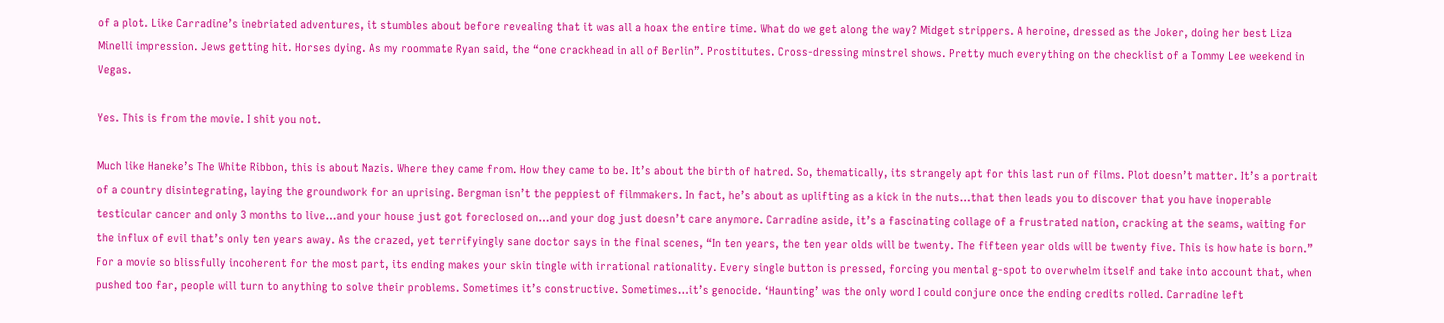of a plot. Like Carradine’s inebriated adventures, it stumbles about before revealing that it was all a hoax the entire time. What do we get along the way? Midget strippers. A heroine, dressed as the Joker, doing her best Liza Minelli impression. Jews getting hit. Horses dying. As my roommate Ryan said, the “one crackhead in all of Berlin”. Prostitutes. Cross-dressing minstrel shows. Pretty much everything on the checklist of a Tommy Lee weekend in Vegas.

Yes. This is from the movie. I shit you not.

Much like Haneke’s The White Ribbon, this is about Nazis. Where they came from. How they came to be. It’s about the birth of hatred. So, thematically, its strangely apt for this last run of films. Plot doesn’t matter. It’s a portrait of a country disintegrating, laying the groundwork for an uprising. Bergman isn’t the peppiest of filmmakers. In fact, he’s about as uplifting as a kick in the nuts…that then leads you to discover that you have inoperable testicular cancer and only 3 months to live…and your house just got foreclosed on…and your dog just doesn’t care anymore. Carradine aside, it’s a fascinating collage of a frustrated nation, cracking at the seams, waiting for the influx of evil that’s only ten years away. As the crazed, yet terrifyingly sane doctor says in the final scenes, “In ten years, the ten year olds will be twenty. The fifteen year olds will be twenty five. This is how hate is born.” For a movie so blissfully incoherent for the most part, its ending makes your skin tingle with irrational rationality. Every single button is pressed, forcing you mental g-spot to overwhelm itself and take into account that, when pushed too far, people will turn to anything to solve their problems. Sometimes it’s constructive. Sometimes…it’s genocide. ‘Haunting’ was the only word I could conjure once the ending credits rolled. Carradine left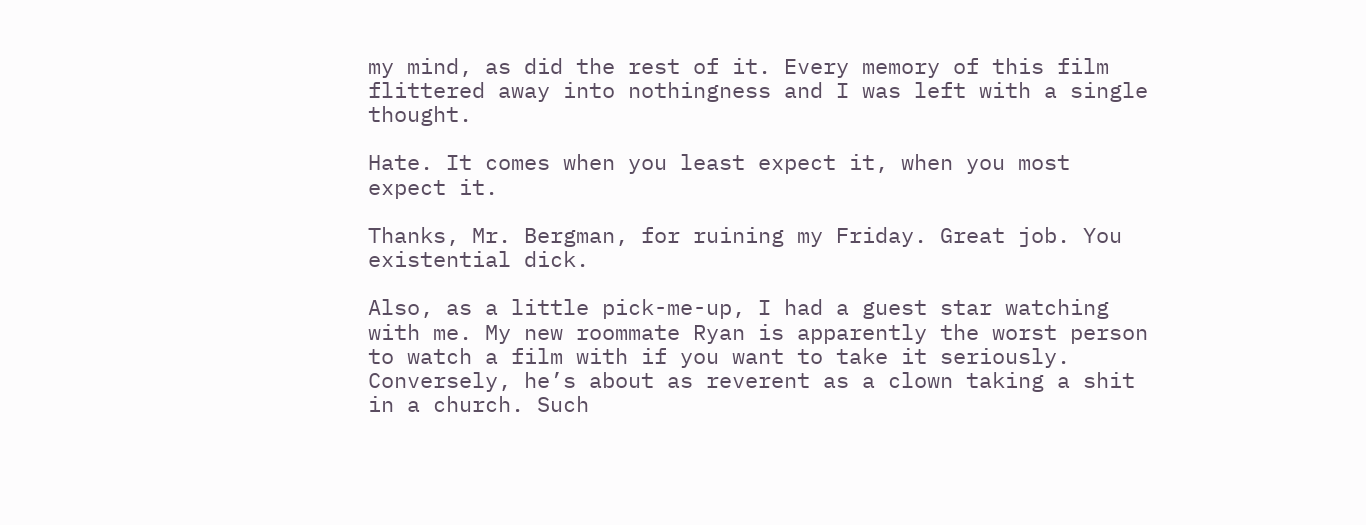my mind, as did the rest of it. Every memory of this film flittered away into nothingness and I was left with a single thought.

Hate. It comes when you least expect it, when you most expect it.

Thanks, Mr. Bergman, for ruining my Friday. Great job. You existential dick.

Also, as a little pick-me-up, I had a guest star watching with me. My new roommate Ryan is apparently the worst person to watch a film with if you want to take it seriously. Conversely, he’s about as reverent as a clown taking a shit in a church. Such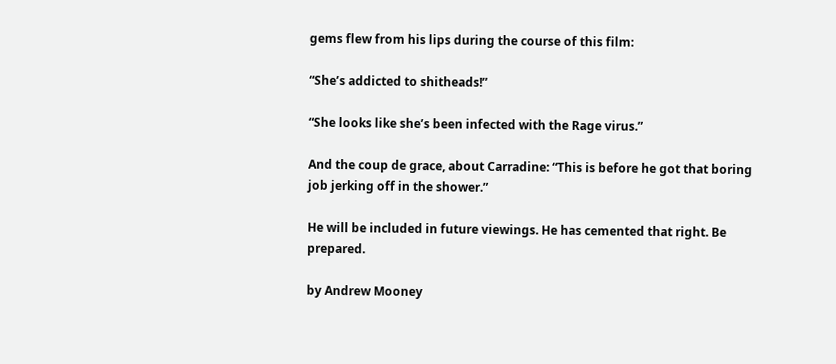gems flew from his lips during the course of this film:

“She’s addicted to shitheads!”

“She looks like she’s been infected with the Rage virus.”

And the coup de grace, about Carradine: “This is before he got that boring job jerking off in the shower.”

He will be included in future viewings. He has cemented that right. Be prepared.

by Andrew Mooney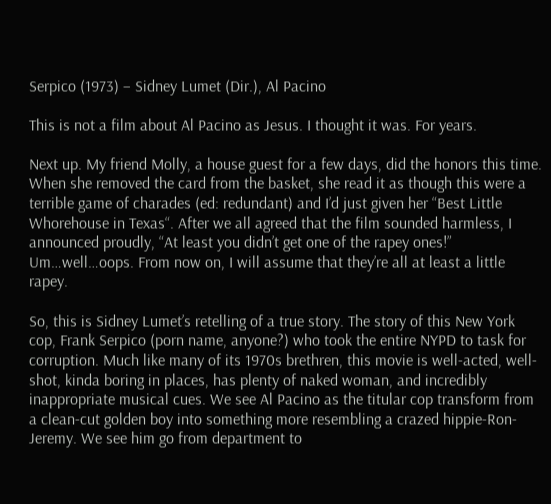Serpico (1973) – Sidney Lumet (Dir.), Al Pacino

This is not a film about Al Pacino as Jesus. I thought it was. For years.

Next up. My friend Molly, a house guest for a few days, did the honors this time. When she removed the card from the basket, she read it as though this were a terrible game of charades (ed: redundant) and I’d just given her “Best Little Whorehouse in Texas“. After we all agreed that the film sounded harmless, I announced proudly, “At least you didn’t get one of the rapey ones!” Um…well…oops. From now on, I will assume that they’re all at least a little rapey.

So, this is Sidney Lumet’s retelling of a true story. The story of this New York cop, Frank Serpico (porn name, anyone?) who took the entire NYPD to task for corruption. Much like many of its 1970s brethren, this movie is well-acted, well-shot, kinda boring in places, has plenty of naked woman, and incredibly inappropriate musical cues. We see Al Pacino as the titular cop transform from a clean-cut golden boy into something more resembling a crazed hippie-Ron-Jeremy. We see him go from department to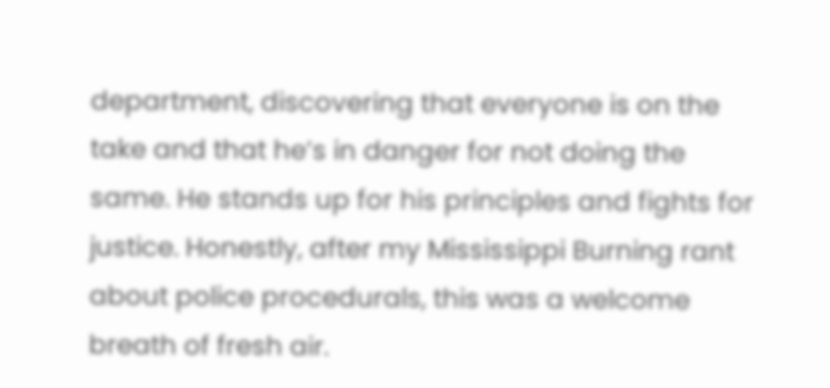department, discovering that everyone is on the take and that he’s in danger for not doing the same. He stands up for his principles and fights for justice. Honestly, after my Mississippi Burning rant about police procedurals, this was a welcome breath of fresh air.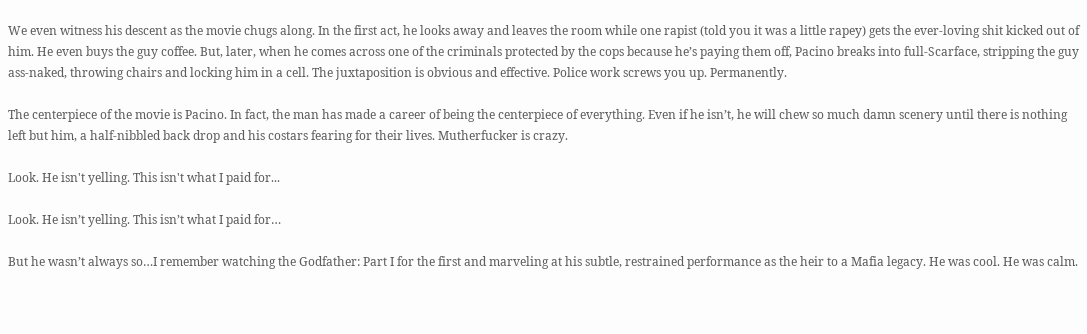We even witness his descent as the movie chugs along. In the first act, he looks away and leaves the room while one rapist (told you it was a little rapey) gets the ever-loving shit kicked out of him. He even buys the guy coffee. But, later, when he comes across one of the criminals protected by the cops because he’s paying them off, Pacino breaks into full-Scarface, stripping the guy ass-naked, throwing chairs and locking him in a cell. The juxtaposition is obvious and effective. Police work screws you up. Permanently.

The centerpiece of the movie is Pacino. In fact, the man has made a career of being the centerpiece of everything. Even if he isn’t, he will chew so much damn scenery until there is nothing left but him, a half-nibbled back drop and his costars fearing for their lives. Mutherfucker is crazy.

Look. He isn't yelling. This isn't what I paid for...

Look. He isn’t yelling. This isn’t what I paid for…

But he wasn’t always so…I remember watching the Godfather: Part I for the first and marveling at his subtle, restrained performance as the heir to a Mafia legacy. He was cool. He was calm.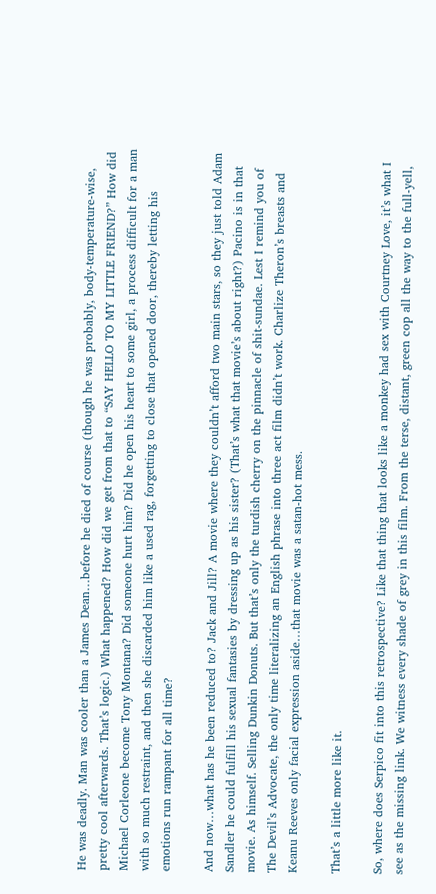He was deadly. Man was cooler than a James Dean…before he died of course (though he was probably, body-temperature-wise, pretty cool afterwards. That’s logic.) What happened? How did we get from that to “SAY HELLO TO MY LITTLE FRIEND?” How did Michael Corleone become Tony Montana? Did someone hurt him? Did he open his heart to some girl, a process difficult for a man with so much restraint, and then she discarded him like a used rag, forgetting to close that opened door, thereby letting his emotions run rampant for all time?

And now…what has he been reduced to? Jack and Jill? A movie where they couldn’t afford two main stars, so they just told Adam Sandler he could fulfill his sexual fantasies by dressing up as his sister? (That’s what that movie’s about right?) Pacino is in that movie. As himself. Selling Dunkin Donuts. But that’s only the turdish cherry on the pinnacle of shit-sundae. Lest I remind you of The Devil’s Advocate, the only time literalizing an English phrase into three act film didn’t work. Charlize Theron’s breasts and Keanu Reeves only facial expression aside…that movie was a satan-hot mess.

That’s a little more like it.

So, where does Serpico fit into this retrospective? Like that thing that looks like a monkey had sex with Courtney Love, it’s what I see as the missing link. We witness every shade of grey in this film. From the terse, distant, green cop all the way to the full-yell,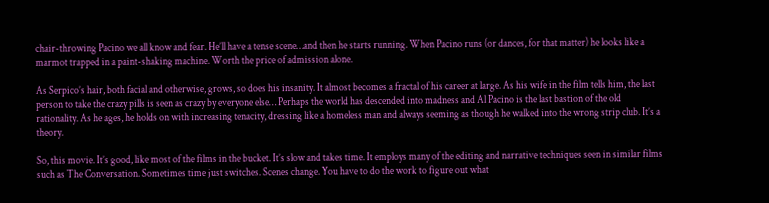chair-throwing Pacino we all know and fear. He’ll have a tense scene…and then he starts running. When Pacino runs (or dances, for that matter) he looks like a marmot trapped in a paint-shaking machine. Worth the price of admission alone.

As Serpico’s hair, both facial and otherwise, grows, so does his insanity. It almost becomes a fractal of his career at large. As his wife in the film tells him, the last person to take the crazy pills is seen as crazy by everyone else… Perhaps the world has descended into madness and Al Pacino is the last bastion of the old rationality. As he ages, he holds on with increasing tenacity, dressing like a homeless man and always seeming as though he walked into the wrong strip club. It’s a theory.

So, this movie. It’s good, like most of the films in the bucket. It’s slow and takes time. It employs many of the editing and narrative techniques seen in similar films such as The Conversation. Sometimes time just switches. Scenes change. You have to do the work to figure out what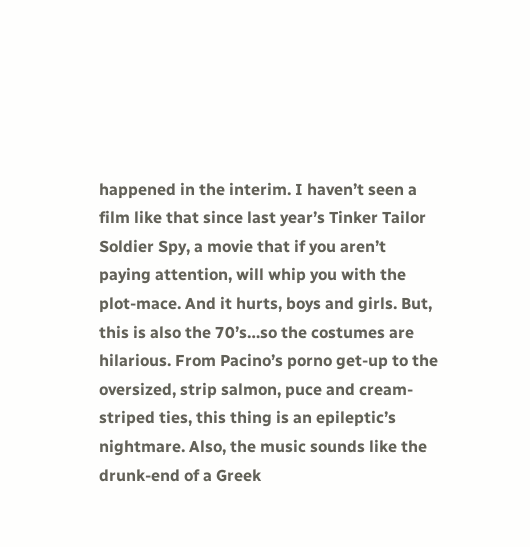happened in the interim. I haven’t seen a film like that since last year’s Tinker Tailor Soldier Spy, a movie that if you aren’t paying attention, will whip you with the plot-mace. And it hurts, boys and girls. But, this is also the 70’s…so the costumes are hilarious. From Pacino’s porno get-up to the oversized, strip salmon, puce and cream-striped ties, this thing is an epileptic’s nightmare. Also, the music sounds like the drunk-end of a Greek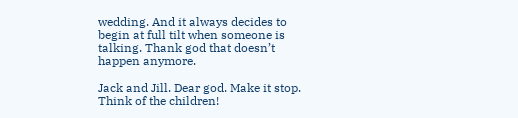wedding. And it always decides to begin at full tilt when someone is talking. Thank god that doesn’t happen anymore.

Jack and Jill. Dear god. Make it stop. Think of the children!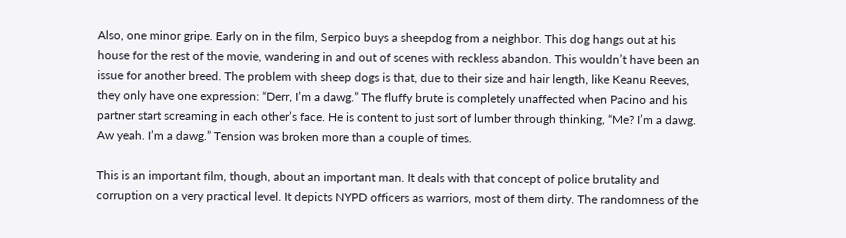Also, one minor gripe. Early on in the film, Serpico buys a sheepdog from a neighbor. This dog hangs out at his house for the rest of the movie, wandering in and out of scenes with reckless abandon. This wouldn’t have been an issue for another breed. The problem with sheep dogs is that, due to their size and hair length, like Keanu Reeves, they only have one expression: “Derr, I’m a dawg.” The fluffy brute is completely unaffected when Pacino and his partner start screaming in each other’s face. He is content to just sort of lumber through thinking, “Me? I’m a dawg. Aw yeah. I’m a dawg.” Tension was broken more than a couple of times.

This is an important film, though, about an important man. It deals with that concept of police brutality and corruption on a very practical level. It depicts NYPD officers as warriors, most of them dirty. The randomness of the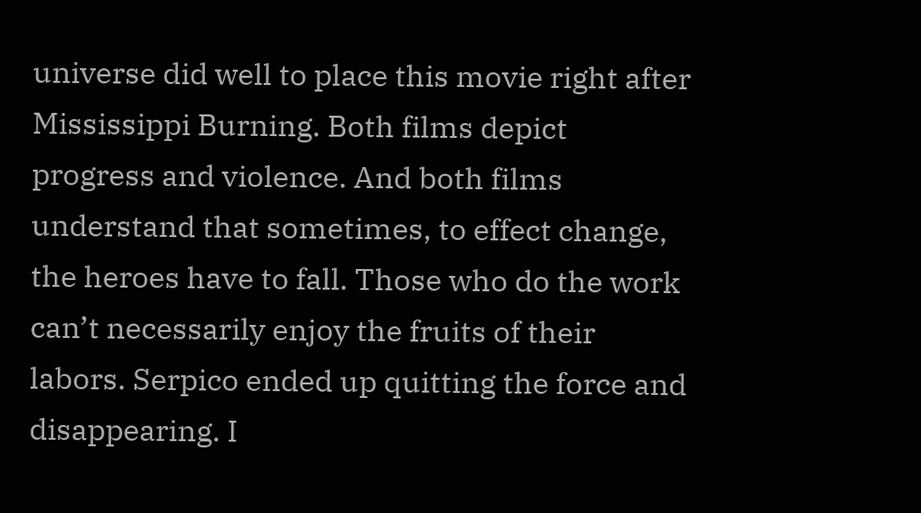universe did well to place this movie right after Mississippi Burning. Both films depict progress and violence. And both films understand that sometimes, to effect change, the heroes have to fall. Those who do the work can’t necessarily enjoy the fruits of their labors. Serpico ended up quitting the force and disappearing. I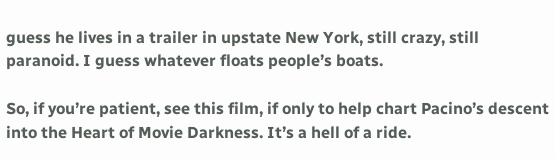guess he lives in a trailer in upstate New York, still crazy, still paranoid. I guess whatever floats people’s boats.

So, if you’re patient, see this film, if only to help chart Pacino’s descent into the Heart of Movie Darkness. It’s a hell of a ride.